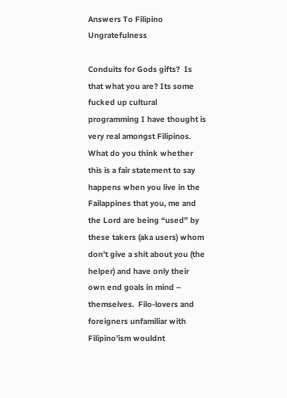Answers To Filipino Ungratefulness

Conduits for Gods gifts?  Is that what you are? Its some fucked up cultural programming I have thought is very real amongst Filipinos. What do you think whether this is a fair statement to say happens when you live in the Failappines that you, me and the Lord are being “used” by these takers (aka users) whom don’t give a shit about you (the helper) and have only their own end goals in mind – themselves.  Filo-lovers and foreigners unfamiliar with Filipino’ism wouldnt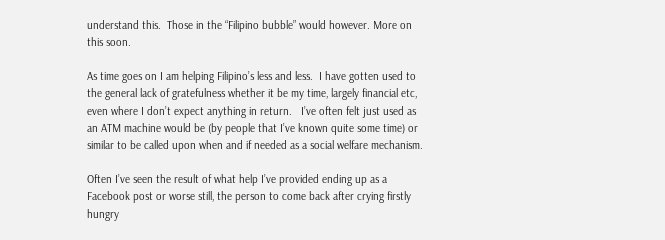understand this.  Those in the “Filipino bubble” would however. More on this soon.

As time goes on I am helping Filipino’s less and less.  I have gotten used to the general lack of gratefulness whether it be my time, largely financial etc, even where I don’t expect anything in return.   I’ve often felt just used as an ATM machine would be (by people that I’ve known quite some time) or similar to be called upon when and if needed as a social welfare mechanism.

Often I’ve seen the result of what help I’ve provided ending up as a Facebook post or worse still, the person to come back after crying firstly hungry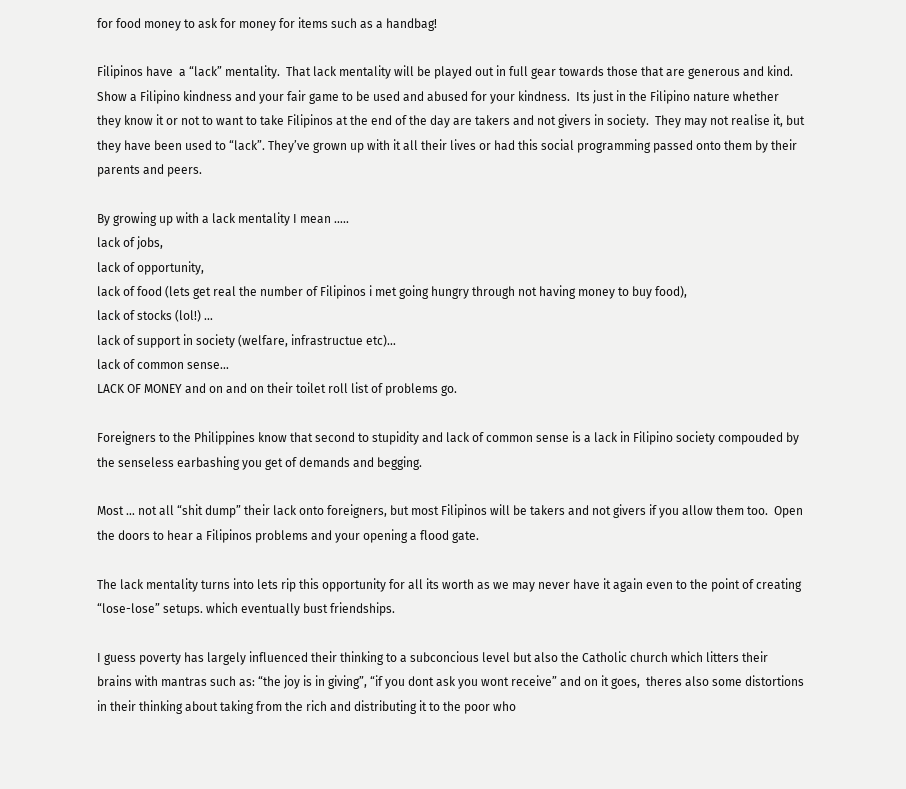for food money to ask for money for items such as a handbag!

Filipinos have  a “lack” mentality.  That lack mentality will be played out in full gear towards those that are generous and kind.  Show a Filipino kindness and your fair game to be used and abused for your kindness.  Its just in the Filipino nature whether they know it or not to want to take Filipinos at the end of the day are takers and not givers in society.  They may not realise it, but they have been used to “lack”. They’ve grown up with it all their lives or had this social programming passed onto them by their parents and peers.

By growing up with a lack mentality I mean …..
lack of jobs,
lack of opportunity,
lack of food (lets get real the number of Filipinos i met going hungry through not having money to buy food),
lack of stocks (lol!) …
lack of support in society (welfare, infrastructue etc)…
lack of common sense…
LACK OF MONEY and on and on their toilet roll list of problems go.

Foreigners to the Philippines know that second to stupidity and lack of common sense is a lack in Filipino society compouded by the senseless earbashing you get of demands and begging.

Most … not all “shit dump” their lack onto foreigners, but most Filipinos will be takers and not givers if you allow them too.  Open the doors to hear a Filipinos problems and your opening a flood gate.

The lack mentality turns into lets rip this opportunity for all its worth as we may never have it again even to the point of creating “lose-lose” setups. which eventually bust friendships.

I guess poverty has largely influenced their thinking to a subconcious level but also the Catholic church which litters their brains with mantras such as: “the joy is in giving”, “if you dont ask you wont receive” and on it goes,  theres also some distortions in their thinking about taking from the rich and distributing it to the poor who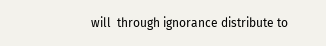will  through ignorance distribute to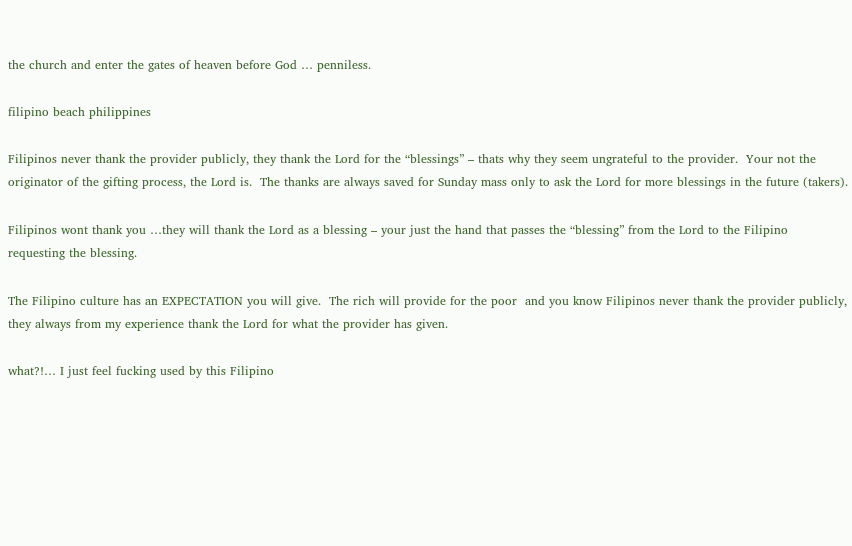the church and enter the gates of heaven before God … penniless.

filipino beach philippines

Filipinos never thank the provider publicly, they thank the Lord for the “blessings” – thats why they seem ungrateful to the provider.  Your not the originator of the gifting process, the Lord is.  The thanks are always saved for Sunday mass only to ask the Lord for more blessings in the future (takers).

Filipinos wont thank you …they will thank the Lord as a blessing – your just the hand that passes the “blessing” from the Lord to the Filipino requesting the blessing.

The Filipino culture has an EXPECTATION you will give.  The rich will provide for the poor  and you know Filipinos never thank the provider publicly, they always from my experience thank the Lord for what the provider has given.

what?!… I just feel fucking used by this Filipino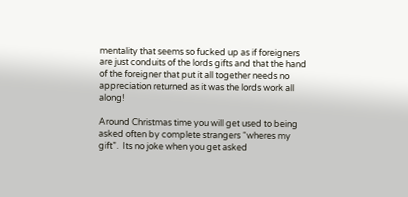mentality that seems so fucked up as if foreigners are just conduits of the lords gifts and that the hand of the foreigner that put it all together needs no appreciation returned as it was the lords work all along!

Around Christmas time you will get used to being asked often by complete strangers “wheres my gift”.  Its no joke when you get asked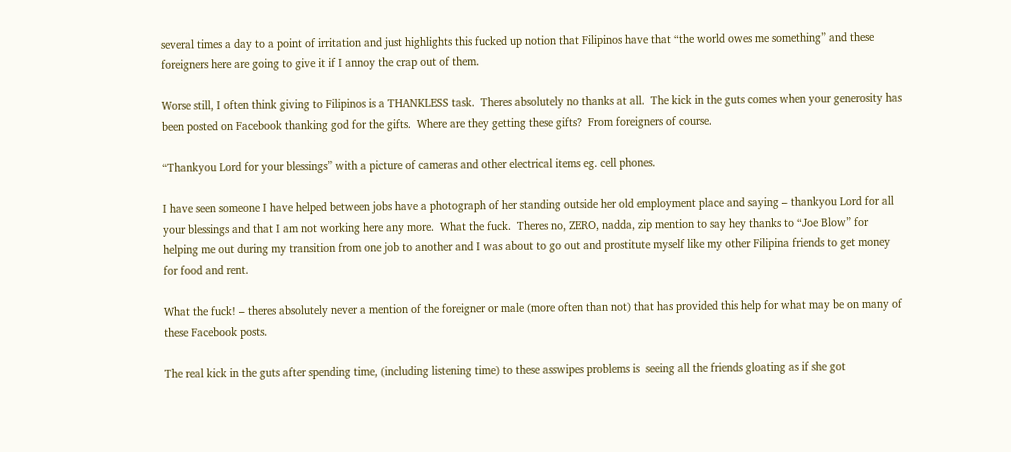several times a day to a point of irritation and just highlights this fucked up notion that Filipinos have that “the world owes me something” and these foreigners here are going to give it if I annoy the crap out of them.

Worse still, I often think giving to Filipinos is a THANKLESS task.  Theres absolutely no thanks at all.  The kick in the guts comes when your generosity has been posted on Facebook thanking god for the gifts.  Where are they getting these gifts?  From foreigners of course.

“Thankyou Lord for your blessings” with a picture of cameras and other electrical items eg. cell phones.

I have seen someone I have helped between jobs have a photograph of her standing outside her old employment place and saying – thankyou Lord for all your blessings and that I am not working here any more.  What the fuck.  Theres no, ZERO, nadda, zip mention to say hey thanks to “Joe Blow” for helping me out during my transition from one job to another and I was about to go out and prostitute myself like my other Filipina friends to get money for food and rent.

What the fuck! – theres absolutely never a mention of the foreigner or male (more often than not) that has provided this help for what may be on many of these Facebook posts.

The real kick in the guts after spending time, (including listening time) to these asswipes problems is  seeing all the friends gloating as if she got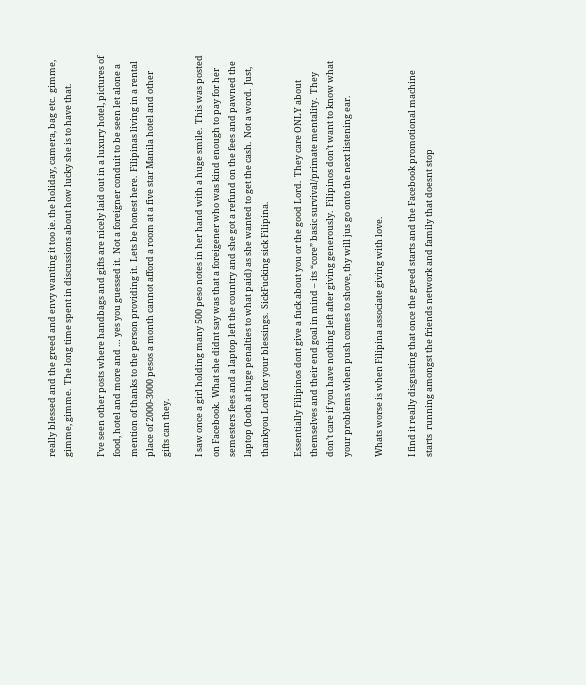really blessed and the greed and envy wanting it too ie. the holiday, camera, bag etc.  gimme, gimme, gimme.  The long time spent in discussions about how lucky she is to have that.

I’ve seen other posts where handbags and gifts are nicely laid out in a luxury hotel, pictures of food, hotel and more and … yes you guessed it.  Not a foreigner conduit to be seen let alone a mention of thanks to the person providing it.  Lets be honest here.  Filipinas living in a rental place of 2000-3000 pesos a month cannot afford a room at a five star Manila hotel and other gifts can they.

I saw once a girl holding many 500 peso notes in her hand with a huge smile.  This was posted on Facebook.  What she didnt say was that a foreigener who was kind enough to pay for her semesters fees and a laptop left the country and she got a refund on the fees and pawned the laptop (both at huge penalties to what paid) as she wanted to get the cash.  Not a word.  Just, thankyou Lord for your blessings.  SickFucking sick Filipina.

Essentially Filipinos dont give a fuck about you or the good Lord.  They care ONLY about themselves and their end goal in mind – its “core” basic survival/primate mentality.  They don’t care if you have nothing left after giving generously.  Filipinos don’t want to know what your problems when push comes to shove, thy will jus go onto the next listening ear.

Whats worse is when Filipina associate giving with love.

I find it really disgusting that once the greed starts and the Facebook promotional machine starts  running amongst the friends network and family that doesnt stop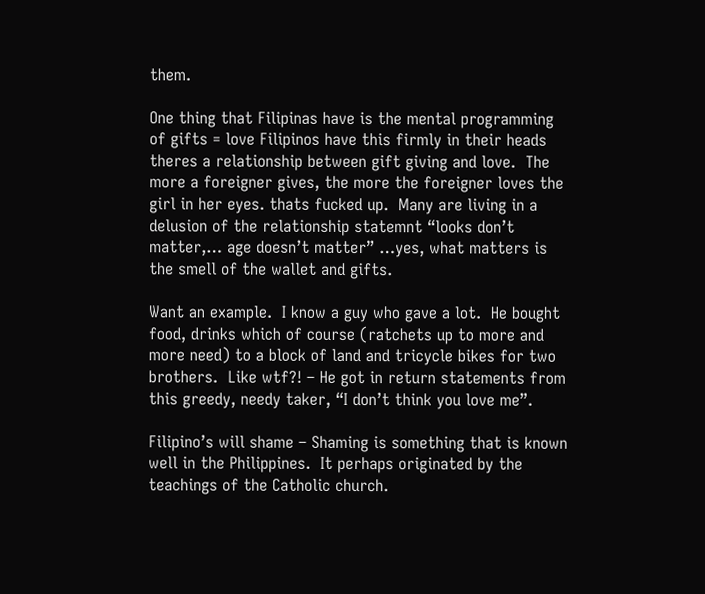them.

One thing that Filipinas have is the mental programming of gifts = love Filipinos have this firmly in their heads theres a relationship between gift giving and love.  The more a foreigner gives, the more the foreigner loves the girl in her eyes. thats fucked up.  Many are living in a delusion of the relationship statemnt “looks don’t matter,… age doesn’t matter” …yes, what matters is the smell of the wallet and gifts.

Want an example.  I know a guy who gave a lot.  He bought food, drinks which of course (ratchets up to more and more need) to a block of land and tricycle bikes for two brothers.  Like wtf?! – He got in return statements from this greedy, needy taker, “I don’t think you love me”.

Filipino’s will shame – Shaming is something that is known well in the Philippines.  It perhaps originated by the teachings of the Catholic church.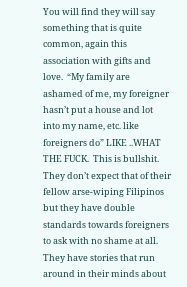You will find they will say something that is quite common, again this association with gifts and love.  “My family are ashamed of me, my foreigner hasn’t put a house and lot into my name, etc. like foreigners do” LIKE ..WHAT THE FUCK.  This is bullshit.  They don’t expect that of their fellow arse-wiping Filipinos but they have double standards towards foreigners to ask with no shame at all.  They have stories that run around in their minds about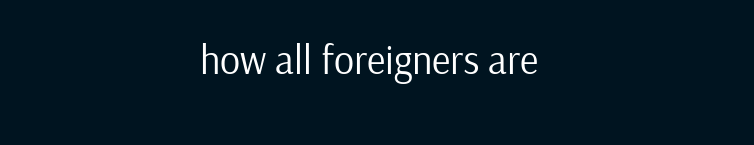how all foreigners are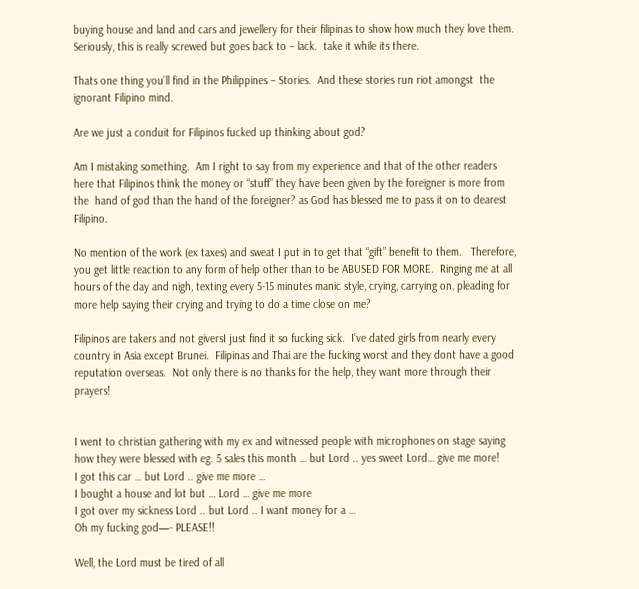buying house and land and cars and jewellery for their filipinas to show how much they love them.  Seriously, this is really screwed but goes back to – lack.  take it while its there.

Thats one thing you’ll find in the Philippines – Stories.  And these stories run riot amongst  the ignorant Filipino mind.

Are we just a conduit for Filipinos fucked up thinking about god?

Am I mistaking something.  Am I right to say from my experience and that of the other readers here that Filipinos think the money or “stuff” they have been given by the foreigner is more from the  hand of god than the hand of the foreigner? as God has blessed me to pass it on to dearest Filipino.

No mention of the work (ex taxes) and sweat I put in to get that “gift” benefit to them.   Therefore, you get little reaction to any form of help other than to be ABUSED FOR MORE.  Ringing me at all hours of the day and nigh, texting every 5-15 minutes manic style, crying, carrying on, pleading for more help saying their crying and trying to do a time close on me?

Filipinos are takers and not giversI just find it so fucking sick.  I’ve dated girls from nearly every country in Asia except Brunei.  Filipinas and Thai are the fucking worst and they dont have a good reputation overseas.  Not only there is no thanks for the help, they want more through their prayers!


I went to christian gathering with my ex and witnessed people with microphones on stage saying how they were blessed with eg. 5 sales this month … but Lord .. yes sweet Lord… give me more!
I got this car … but Lord .. give me more …
I bought a house and lot but … Lord … give me more
I got over my sickness Lord .. but Lord .. I want money for a …
Oh my fucking god—- PLEASE!!

Well, the Lord must be tired of all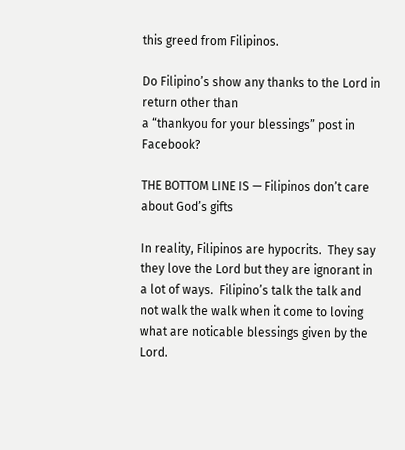this greed from Filipinos.

Do Filipino’s show any thanks to the Lord in return other than
a “thankyou for your blessings” post in Facebook?

THE BOTTOM LINE IS — Filipinos don’t care about God’s gifts

In reality, Filipinos are hypocrits.  They say they love the Lord but they are ignorant in a lot of ways.  Filipino’s talk the talk and not walk the walk when it come to loving what are noticable blessings given by the Lord.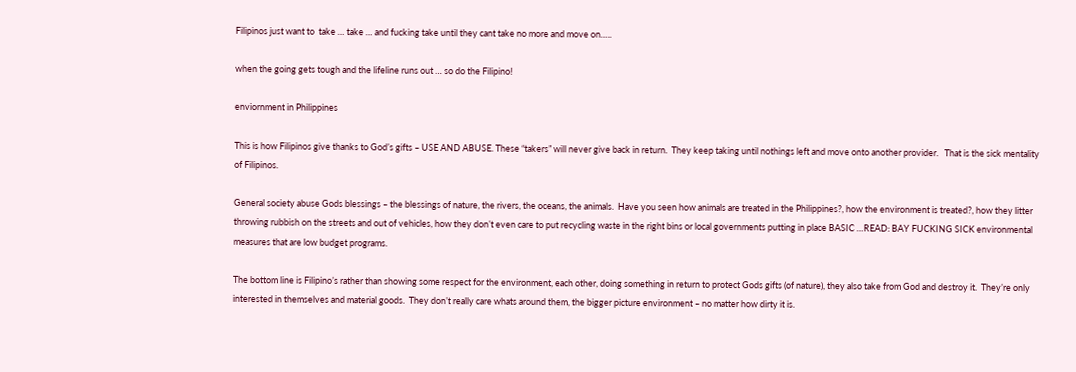Filipinos just want to  take … take … and fucking take until they cant take no more and move on…..

when the going gets tough and the lifeline runs out … so do the Filipino!

enviornment in Philippines

This is how Filipinos give thanks to God’s gifts – USE AND ABUSE. These “takers” will never give back in return.  They keep taking until nothings left and move onto another provider.   That is the sick mentality of Filipinos.

General society abuse Gods blessings – the blessings of nature, the rivers, the oceans, the animals.  Have you seen how animals are treated in the Philippines?, how the environment is treated?, how they litter throwing rubbish on the streets and out of vehicles, how they don’t even care to put recycling waste in the right bins or local governments putting in place BASIC …READ: BAY FUCKING SICK environmental measures that are low budget programs.

The bottom line is Filipino’s rather than showing some respect for the environment, each other, doing something in return to protect Gods gifts (of nature), they also take from God and destroy it.  They’re only interested in themselves and material goods.  They don’t really care whats around them, the bigger picture environment – no matter how dirty it is.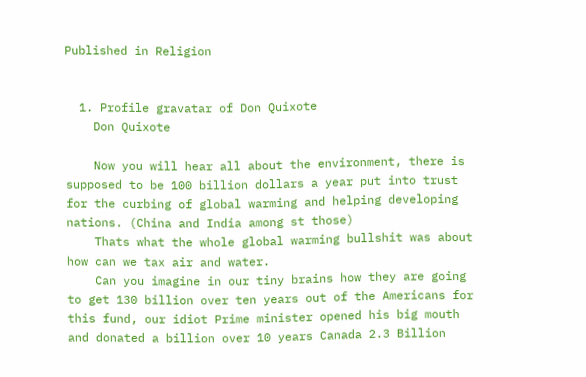Published in Religion


  1. Profile gravatar of Don Quixote
    Don Quixote

    Now you will hear all about the environment, there is supposed to be 100 billion dollars a year put into trust for the curbing of global warming and helping developing nations. (China and India among st those)
    Thats what the whole global warming bullshit was about how can we tax air and water.
    Can you imagine in our tiny brains how they are going to get 130 billion over ten years out of the Americans for this fund, our idiot Prime minister opened his big mouth and donated a billion over 10 years Canada 2.3 Billion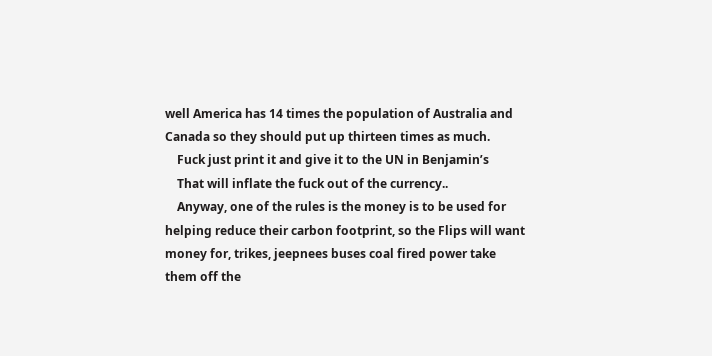well America has 14 times the population of Australia and Canada so they should put up thirteen times as much.
    Fuck just print it and give it to the UN in Benjamin’s
    That will inflate the fuck out of the currency..
    Anyway, one of the rules is the money is to be used for helping reduce their carbon footprint, so the Flips will want money for, trikes, jeepnees buses coal fired power take them off the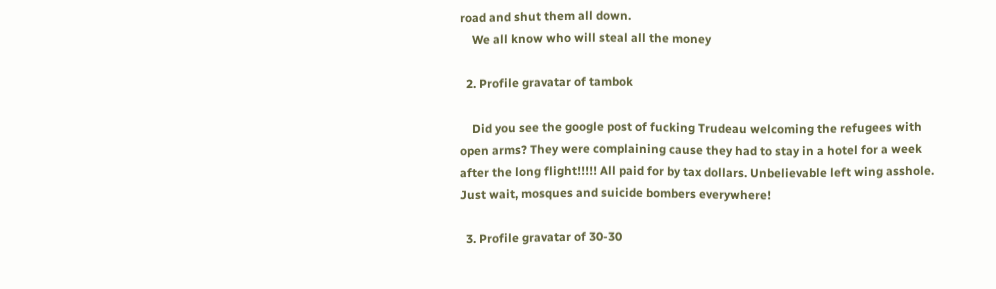road and shut them all down.
    We all know who will steal all the money

  2. Profile gravatar of tambok

    Did you see the google post of fucking Trudeau welcoming the refugees with open arms? They were complaining cause they had to stay in a hotel for a week after the long flight!!!!! All paid for by tax dollars. Unbelievable left wing asshole. Just wait, mosques and suicide bombers everywhere!

  3. Profile gravatar of 30-30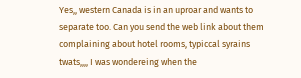Yes,, western Canada is in an uproar and wants to separate too. Can you send the web link about them complaining about hotel rooms, typiccal syrains twats,,,, I was wondereing when the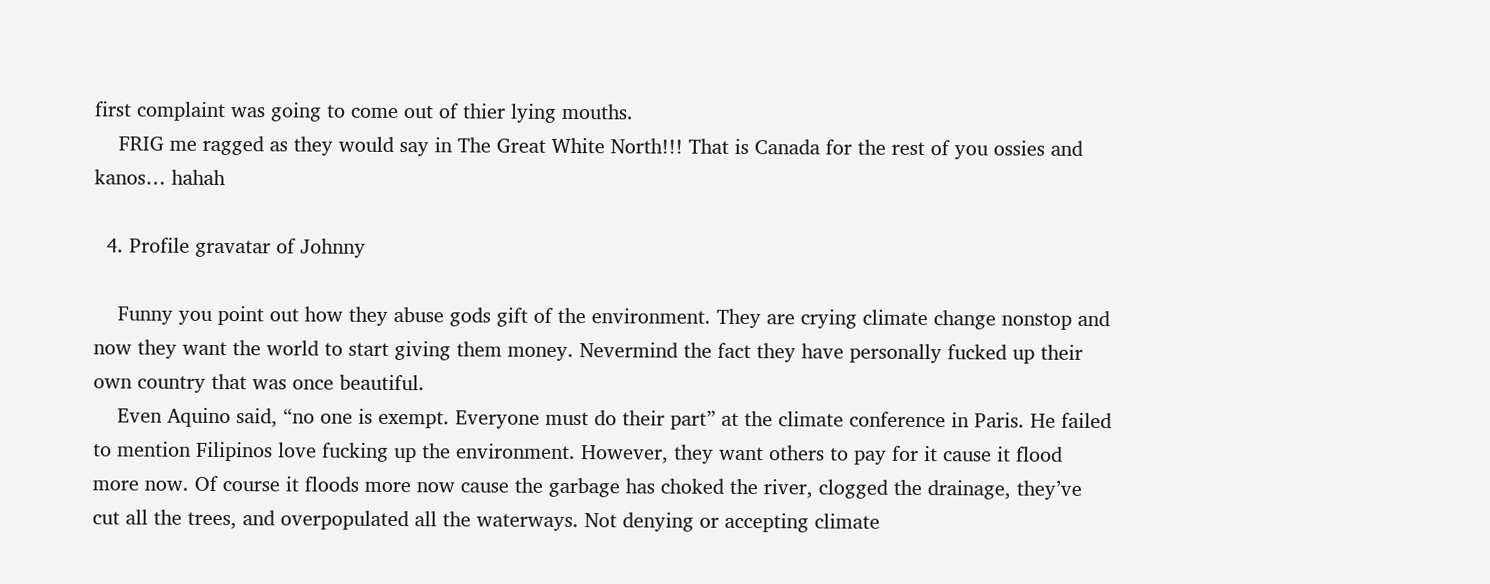first complaint was going to come out of thier lying mouths.
    FRIG me ragged as they would say in The Great White North!!! That is Canada for the rest of you ossies and kanos… hahah

  4. Profile gravatar of Johnny

    Funny you point out how they abuse gods gift of the environment. They are crying climate change nonstop and now they want the world to start giving them money. Nevermind the fact they have personally fucked up their own country that was once beautiful.
    Even Aquino said, “no one is exempt. Everyone must do their part” at the climate conference in Paris. He failed to mention Filipinos love fucking up the environment. However, they want others to pay for it cause it flood more now. Of course it floods more now cause the garbage has choked the river, clogged the drainage, they’ve cut all the trees, and overpopulated all the waterways. Not denying or accepting climate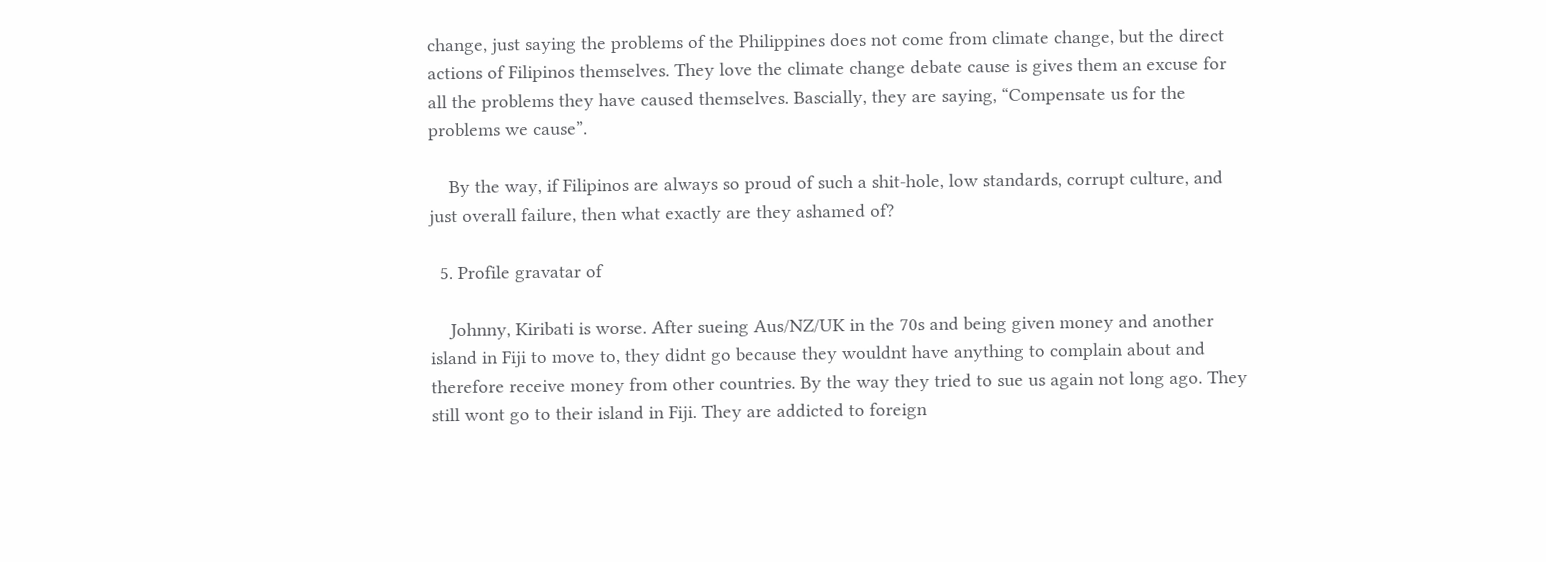change, just saying the problems of the Philippines does not come from climate change, but the direct actions of Filipinos themselves. They love the climate change debate cause is gives them an excuse for all the problems they have caused themselves. Bascially, they are saying, “Compensate us for the problems we cause”.

    By the way, if Filipinos are always so proud of such a shit-hole, low standards, corrupt culture, and just overall failure, then what exactly are they ashamed of?

  5. Profile gravatar of

    Johnny, Kiribati is worse. After sueing Aus/NZ/UK in the 70s and being given money and another island in Fiji to move to, they didnt go because they wouldnt have anything to complain about and therefore receive money from other countries. By the way they tried to sue us again not long ago. They still wont go to their island in Fiji. They are addicted to foreign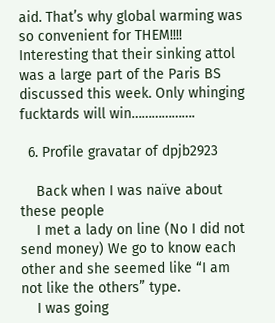aid. That’s why global warming was so convenient for THEM!!!! Interesting that their sinking attol was a large part of the Paris BS discussed this week. Only whinging fucktards will win……………….

  6. Profile gravatar of dpjb2923

    Back when I was naïve about these people
    I met a lady on line (No I did not send money) We go to know each other and she seemed like “I am not like the others” type.
    I was going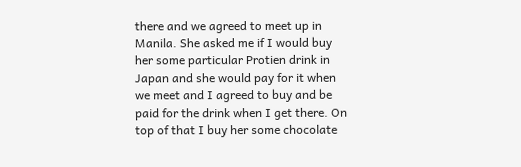there and we agreed to meet up in Manila. She asked me if I would buy her some particular Protien drink in Japan and she would pay for it when we meet and I agreed to buy and be paid for the drink when I get there. On top of that I buy her some chocolate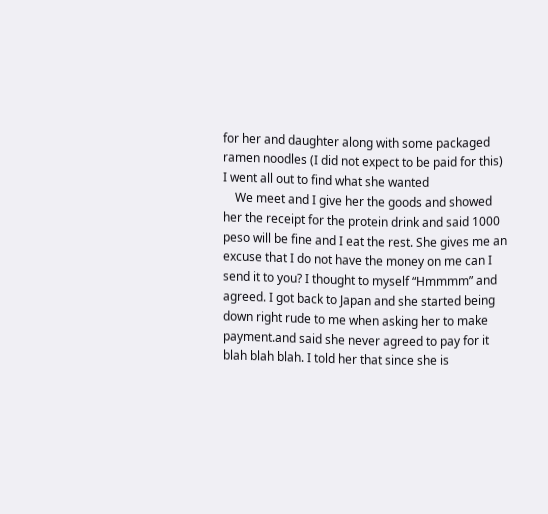for her and daughter along with some packaged ramen noodles (I did not expect to be paid for this) I went all out to find what she wanted
    We meet and I give her the goods and showed her the receipt for the protein drink and said 1000 peso will be fine and I eat the rest. She gives me an excuse that I do not have the money on me can I send it to you? I thought to myself “Hmmmm” and agreed. I got back to Japan and she started being down right rude to me when asking her to make payment.and said she never agreed to pay for it blah blah blah. I told her that since she is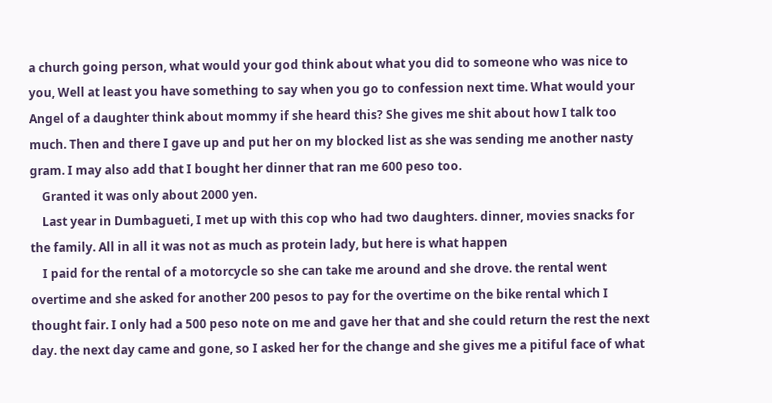a church going person, what would your god think about what you did to someone who was nice to you, Well at least you have something to say when you go to confession next time. What would your Angel of a daughter think about mommy if she heard this? She gives me shit about how I talk too much. Then and there I gave up and put her on my blocked list as she was sending me another nasty gram. I may also add that I bought her dinner that ran me 600 peso too.
    Granted it was only about 2000 yen.
    Last year in Dumbagueti, I met up with this cop who had two daughters. dinner, movies snacks for the family. All in all it was not as much as protein lady, but here is what happen
    I paid for the rental of a motorcycle so she can take me around and she drove. the rental went overtime and she asked for another 200 pesos to pay for the overtime on the bike rental which I thought fair. I only had a 500 peso note on me and gave her that and she could return the rest the next day. the next day came and gone, so I asked her for the change and she gives me a pitiful face of what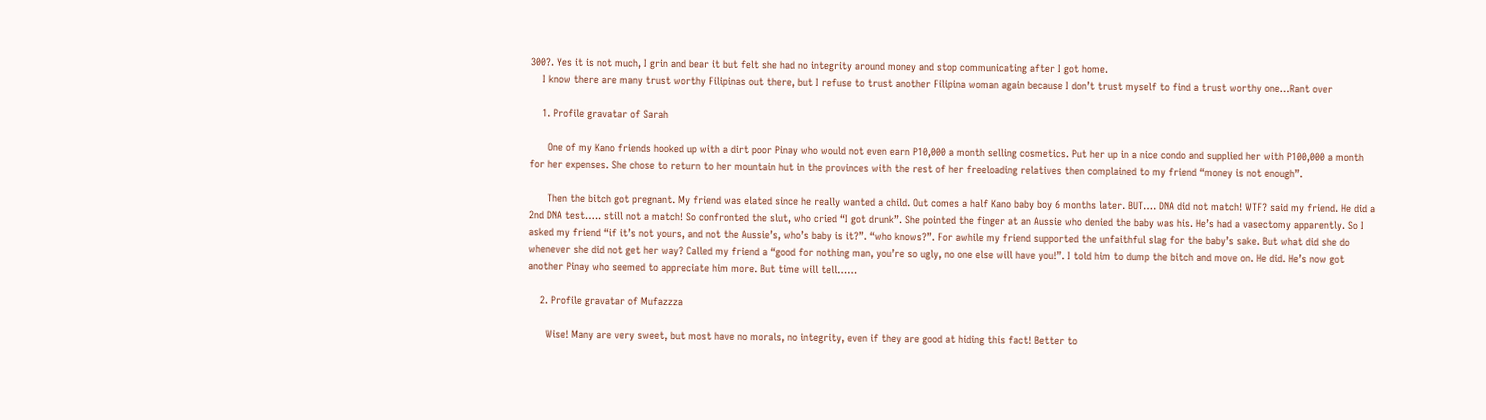300?. Yes it is not much, I grin and bear it but felt she had no integrity around money and stop communicating after I got home.
    I know there are many trust worthy Filipinas out there, but I refuse to trust another Filipina woman again because I don’t trust myself to find a trust worthy one…Rant over

    1. Profile gravatar of Sarah

      One of my Kano friends hooked up with a dirt poor Pinay who would not even earn P10,000 a month selling cosmetics. Put her up in a nice condo and supplied her with P100,000 a month for her expenses. She chose to return to her mountain hut in the provinces with the rest of her freeloading relatives then complained to my friend “money is not enough”.

      Then the bitch got pregnant. My friend was elated since he really wanted a child. Out comes a half Kano baby boy 6 months later. BUT…. DNA did not match! WTF? said my friend. He did a 2nd DNA test….. still not a match! So confronted the slut, who cried “I got drunk”. She pointed the finger at an Aussie who denied the baby was his. He’s had a vasectomy apparently. So I asked my friend “if it’s not yours, and not the Aussie’s, who’s baby is it?”. “who knows?”. For awhile my friend supported the unfaithful slag for the baby’s sake. But what did she do whenever she did not get her way? Called my friend a “good for nothing man, you’re so ugly, no one else will have you!”. I told him to dump the bitch and move on. He did. He’s now got another Pinay who seemed to appreciate him more. But time will tell……

    2. Profile gravatar of Mufazzza

      Wise! Many are very sweet, but most have no morals, no integrity, even if they are good at hiding this fact! Better to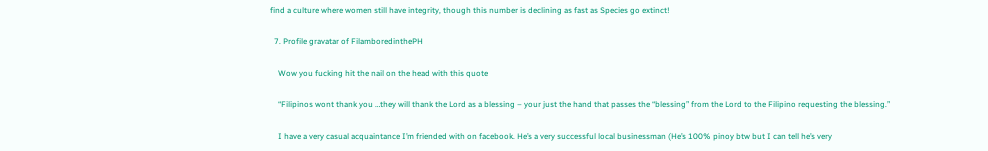find a culture where women still have integrity, though this number is declining as fast as Species go extinct!

  7. Profile gravatar of FilamboredinthePH

    Wow you fucking hit the nail on the head with this quote

    “Filipinos wont thank you …they will thank the Lord as a blessing – your just the hand that passes the “blessing” from the Lord to the Filipino requesting the blessing.”

    I have a very casual acquaintance I’m friended with on facebook. He’s a very successful local businessman (He’s 100% pinoy btw but I can tell he’s very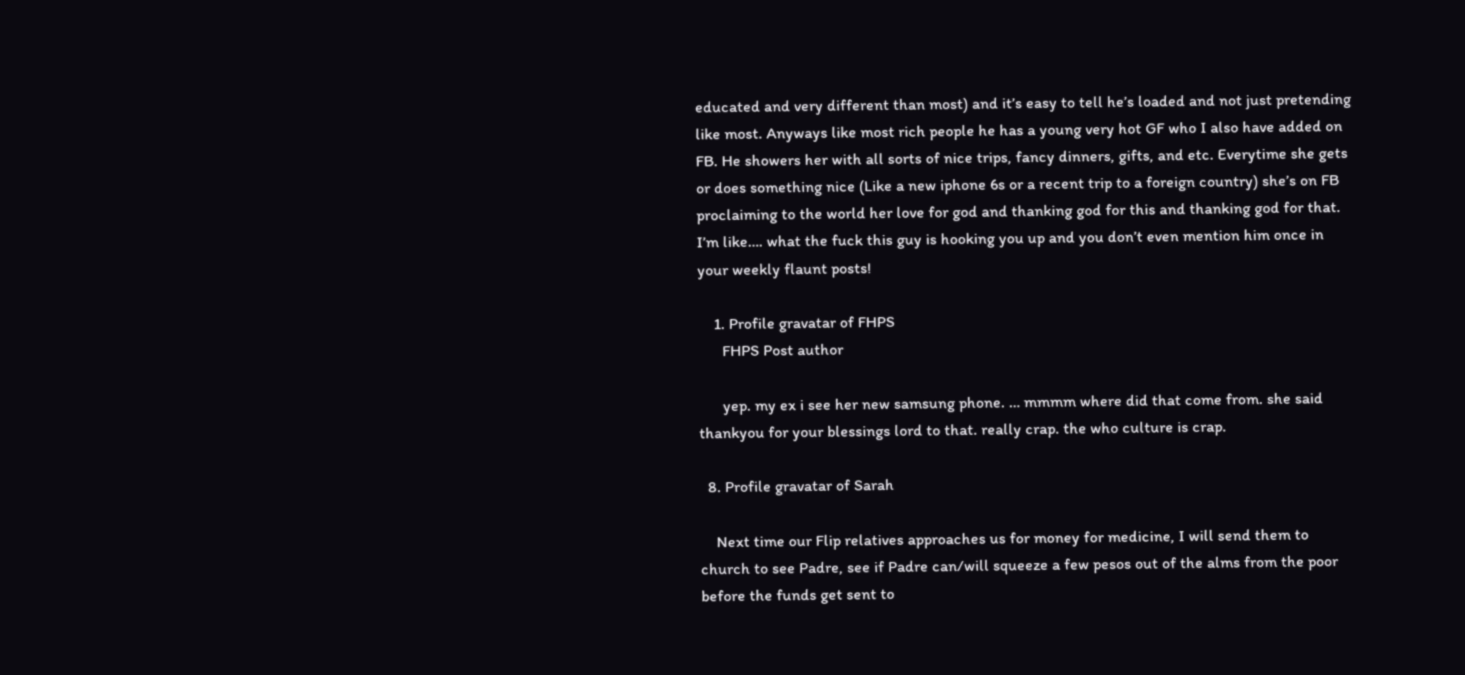educated and very different than most) and it’s easy to tell he’s loaded and not just pretending like most. Anyways like most rich people he has a young very hot GF who I also have added on FB. He showers her with all sorts of nice trips, fancy dinners, gifts, and etc. Everytime she gets or does something nice (Like a new iphone 6s or a recent trip to a foreign country) she’s on FB proclaiming to the world her love for god and thanking god for this and thanking god for that. I’m like…. what the fuck this guy is hooking you up and you don’t even mention him once in your weekly flaunt posts!

    1. Profile gravatar of FHPS
      FHPS Post author

      yep. my ex i see her new samsung phone. … mmmm where did that come from. she said thankyou for your blessings lord to that. really crap. the who culture is crap.

  8. Profile gravatar of Sarah

    Next time our Flip relatives approaches us for money for medicine, I will send them to church to see Padre, see if Padre can/will squeeze a few pesos out of the alms from the poor before the funds get sent to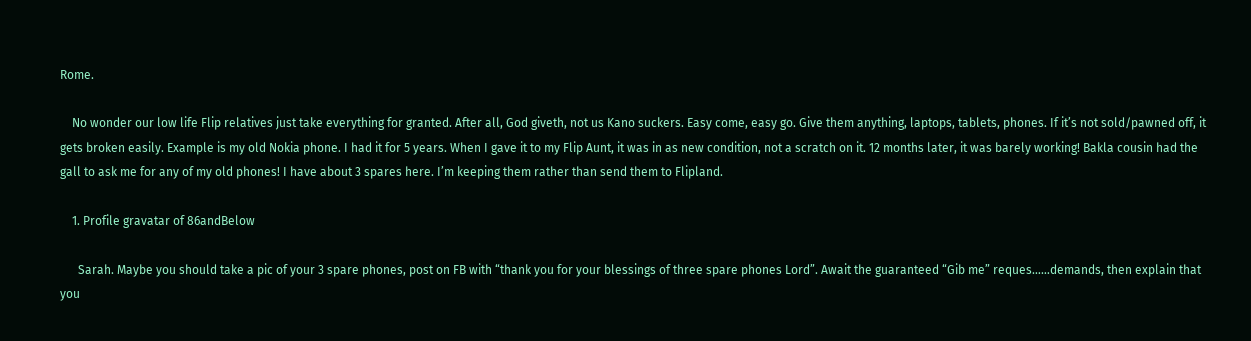Rome.

    No wonder our low life Flip relatives just take everything for granted. After all, God giveth, not us Kano suckers. Easy come, easy go. Give them anything, laptops, tablets, phones. If it’s not sold/pawned off, it gets broken easily. Example is my old Nokia phone. I had it for 5 years. When I gave it to my Flip Aunt, it was in as new condition, not a scratch on it. 12 months later, it was barely working! Bakla cousin had the gall to ask me for any of my old phones! I have about 3 spares here. I’m keeping them rather than send them to Flipland.

    1. Profile gravatar of 86andBelow

      Sarah. Maybe you should take a pic of your 3 spare phones, post on FB with “thank you for your blessings of three spare phones Lord”. Await the guaranteed “Gib me” reques……demands, then explain that you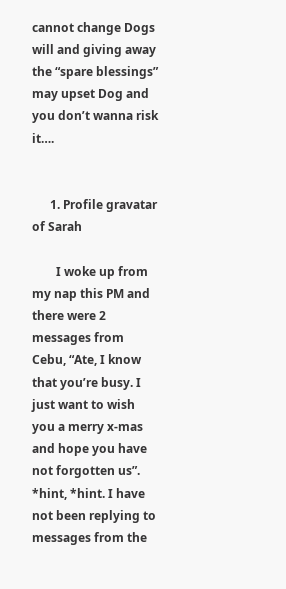cannot change Dogs will and giving away the “spare blessings” may upset Dog and you don’t wanna risk it….


      1. Profile gravatar of Sarah

        I woke up from my nap this PM and there were 2 messages from Cebu, “Ate, I know that you’re busy. I just want to wish you a merry x-mas and hope you have not forgotten us”. *hint, *hint. I have not been replying to messages from the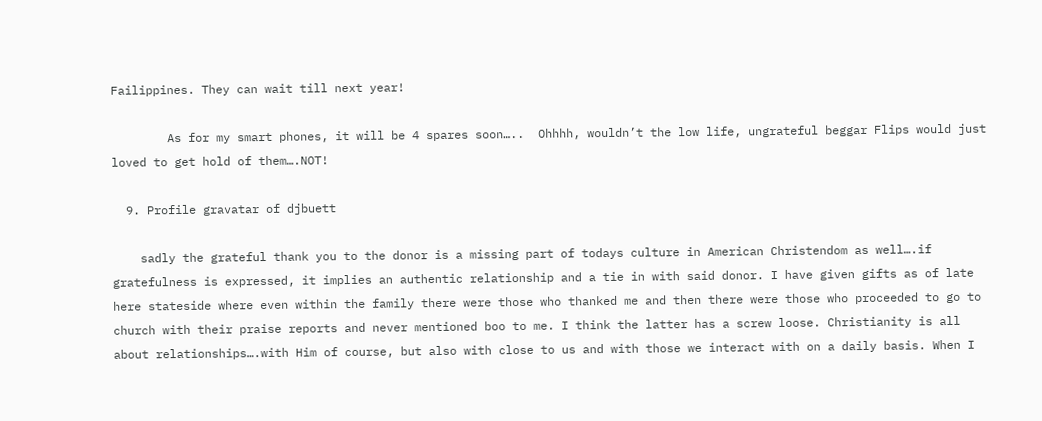Failippines. They can wait till next year!

        As for my smart phones, it will be 4 spares soon…..  Ohhhh, wouldn’t the low life, ungrateful beggar Flips would just loved to get hold of them….NOT!

  9. Profile gravatar of djbuett

    sadly the grateful thank you to the donor is a missing part of todays culture in American Christendom as well….if gratefulness is expressed, it implies an authentic relationship and a tie in with said donor. I have given gifts as of late here stateside where even within the family there were those who thanked me and then there were those who proceeded to go to church with their praise reports and never mentioned boo to me. I think the latter has a screw loose. Christianity is all about relationships….with Him of course, but also with close to us and with those we interact with on a daily basis. When I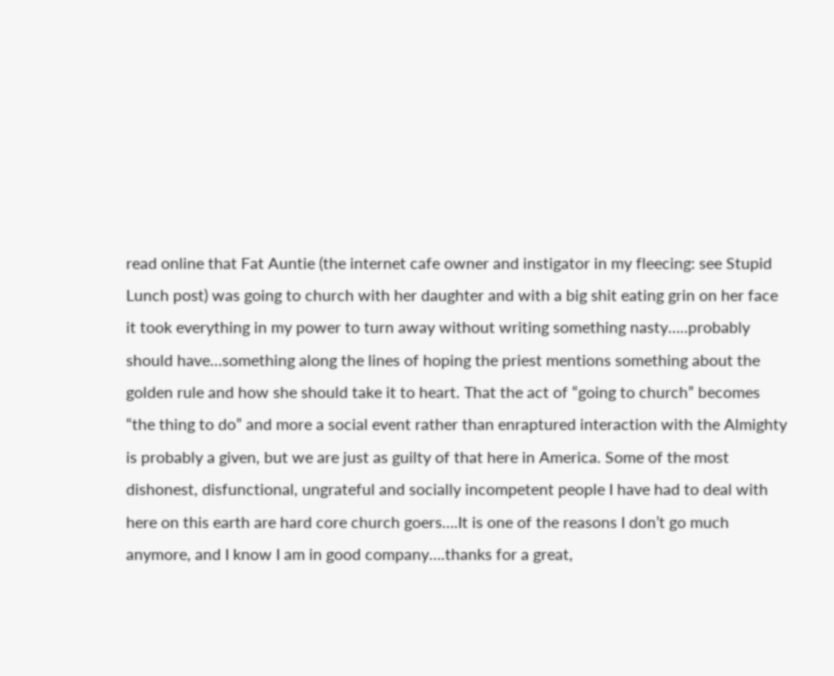read online that Fat Auntie (the internet cafe owner and instigator in my fleecing: see Stupid Lunch post) was going to church with her daughter and with a big shit eating grin on her face it took everything in my power to turn away without writing something nasty…..probably should have…something along the lines of hoping the priest mentions something about the golden rule and how she should take it to heart. That the act of “going to church” becomes “the thing to do” and more a social event rather than enraptured interaction with the Almighty is probably a given, but we are just as guilty of that here in America. Some of the most dishonest, disfunctional, ungrateful and socially incompetent people I have had to deal with here on this earth are hard core church goers….It is one of the reasons I don’t go much anymore, and I know I am in good company….thanks for a great,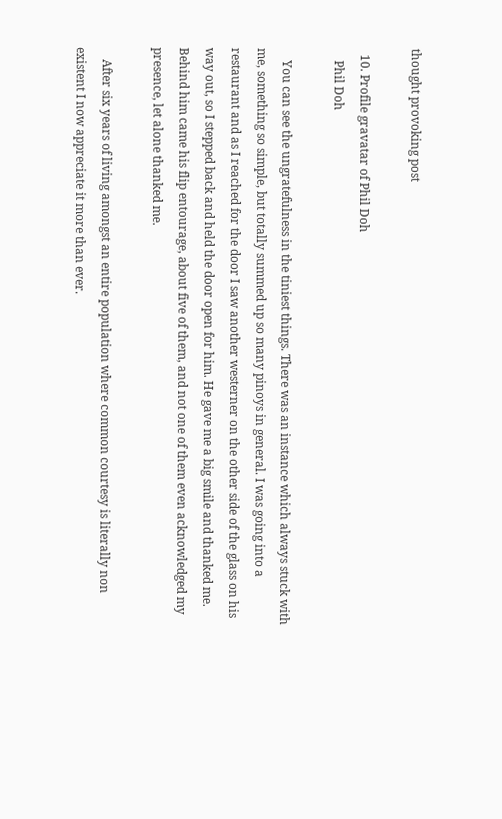thought provoking post

  10. Profile gravatar of Phil Doh
    Phil Doh

    You can see the ungratefulness in the tiniest things. There was an instance which always stuck with me, something so simple, but totally summed up so many pinoys in general. I was going into a restaurant and as I reached for the door I saw another westerner on the other side of the glass on his way out, so I stepped back and held the door open for him. He gave me a big smile and thanked me. Behind him came his flip entourage, about five of them, and not one of them even acknowledged my presence, let alone thanked me.

    After six years of living amongst an entire population where common courtesy is literally non existent I now appreciate it more than ever.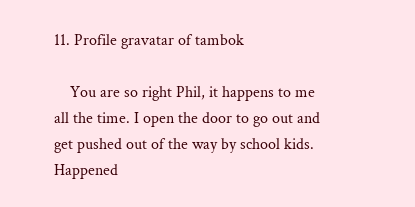11. Profile gravatar of tambok

    You are so right Phil, it happens to me all the time. I open the door to go out and get pushed out of the way by school kids. Happened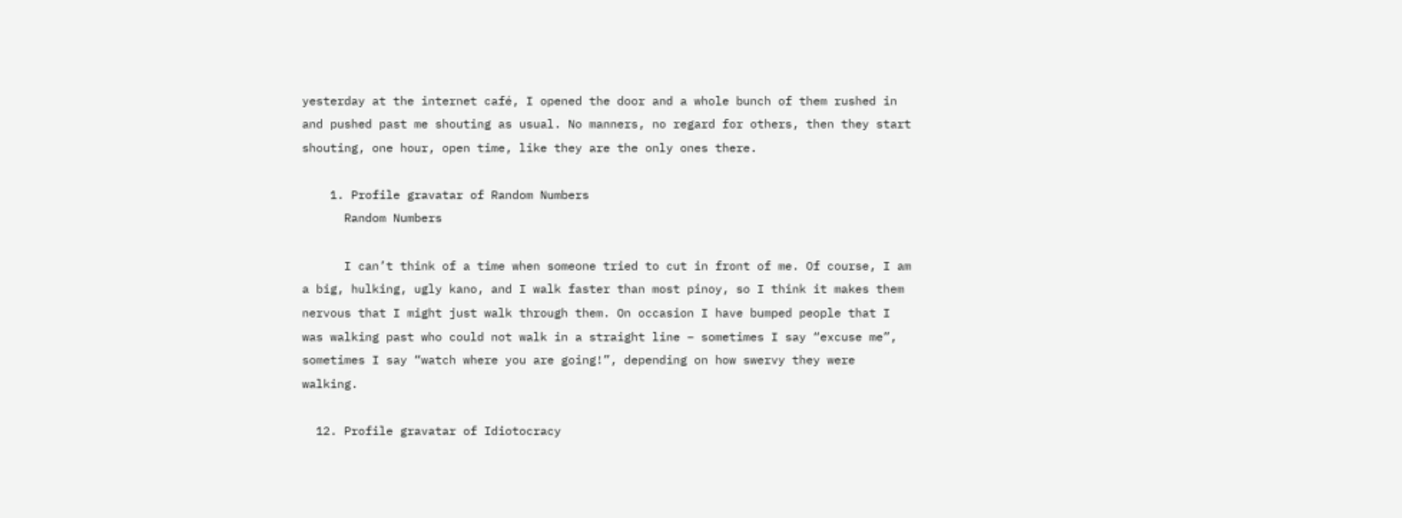yesterday at the internet café, I opened the door and a whole bunch of them rushed in and pushed past me shouting as usual. No manners, no regard for others, then they start shouting, one hour, open time, like they are the only ones there.

    1. Profile gravatar of Random Numbers
      Random Numbers

      I can’t think of a time when someone tried to cut in front of me. Of course, I am a big, hulking, ugly kano, and I walk faster than most pinoy, so I think it makes them nervous that I might just walk through them. On occasion I have bumped people that I was walking past who could not walk in a straight line – sometimes I say “excuse me”, sometimes I say “watch where you are going!”, depending on how swervy they were walking.

  12. Profile gravatar of Idiotocracy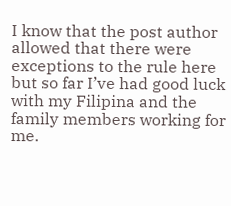I know that the post author allowed that there were exceptions to the rule here but so far I’ve had good luck with my Filipina and the family members working for me.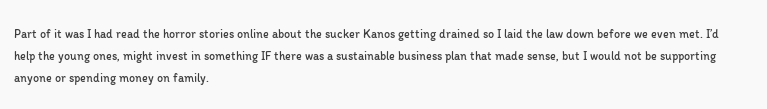Part of it was I had read the horror stories online about the sucker Kanos getting drained so I laid the law down before we even met. I’d help the young ones, might invest in something IF there was a sustainable business plan that made sense, but I would not be supporting anyone or spending money on family.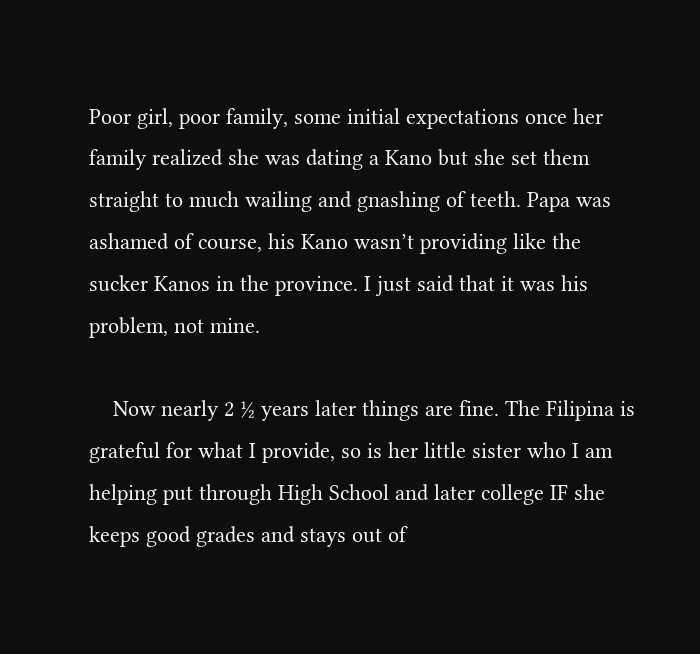Poor girl, poor family, some initial expectations once her family realized she was dating a Kano but she set them straight to much wailing and gnashing of teeth. Papa was ashamed of course, his Kano wasn’t providing like the sucker Kanos in the province. I just said that it was his problem, not mine.

    Now nearly 2 ½ years later things are fine. The Filipina is grateful for what I provide, so is her little sister who I am helping put through High School and later college IF she keeps good grades and stays out of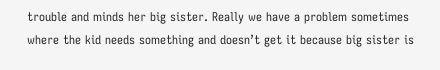trouble and minds her big sister. Really we have a problem sometimes where the kid needs something and doesn’t get it because big sister is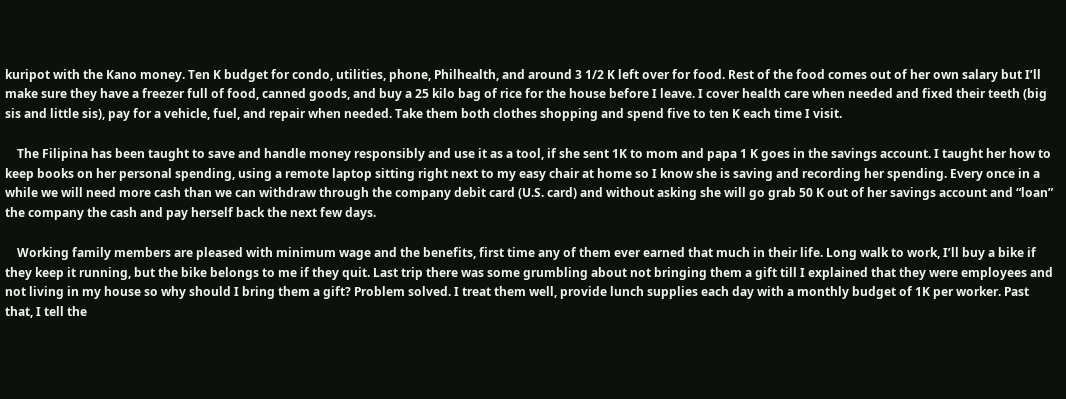kuripot with the Kano money. Ten K budget for condo, utilities, phone, Philhealth, and around 3 1/2 K left over for food. Rest of the food comes out of her own salary but I’ll make sure they have a freezer full of food, canned goods, and buy a 25 kilo bag of rice for the house before I leave. I cover health care when needed and fixed their teeth (big sis and little sis), pay for a vehicle, fuel, and repair when needed. Take them both clothes shopping and spend five to ten K each time I visit.

    The Filipina has been taught to save and handle money responsibly and use it as a tool, if she sent 1K to mom and papa 1 K goes in the savings account. I taught her how to keep books on her personal spending, using a remote laptop sitting right next to my easy chair at home so I know she is saving and recording her spending. Every once in a while we will need more cash than we can withdraw through the company debit card (U.S. card) and without asking she will go grab 50 K out of her savings account and “loan” the company the cash and pay herself back the next few days.

    Working family members are pleased with minimum wage and the benefits, first time any of them ever earned that much in their life. Long walk to work, I’ll buy a bike if they keep it running, but the bike belongs to me if they quit. Last trip there was some grumbling about not bringing them a gift till I explained that they were employees and not living in my house so why should I bring them a gift? Problem solved. I treat them well, provide lunch supplies each day with a monthly budget of 1K per worker. Past that, I tell the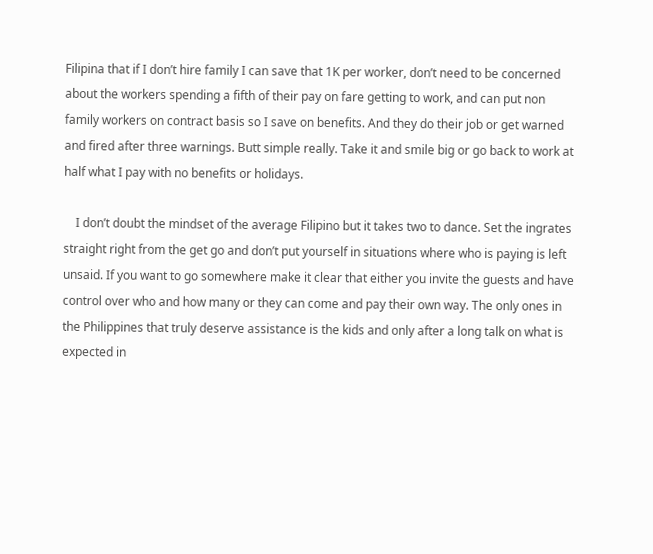Filipina that if I don’t hire family I can save that 1K per worker, don’t need to be concerned about the workers spending a fifth of their pay on fare getting to work, and can put non family workers on contract basis so I save on benefits. And they do their job or get warned and fired after three warnings. Butt simple really. Take it and smile big or go back to work at half what I pay with no benefits or holidays.

    I don’t doubt the mindset of the average Filipino but it takes two to dance. Set the ingrates straight right from the get go and don’t put yourself in situations where who is paying is left unsaid. If you want to go somewhere make it clear that either you invite the guests and have control over who and how many or they can come and pay their own way. The only ones in the Philippines that truly deserve assistance is the kids and only after a long talk on what is expected in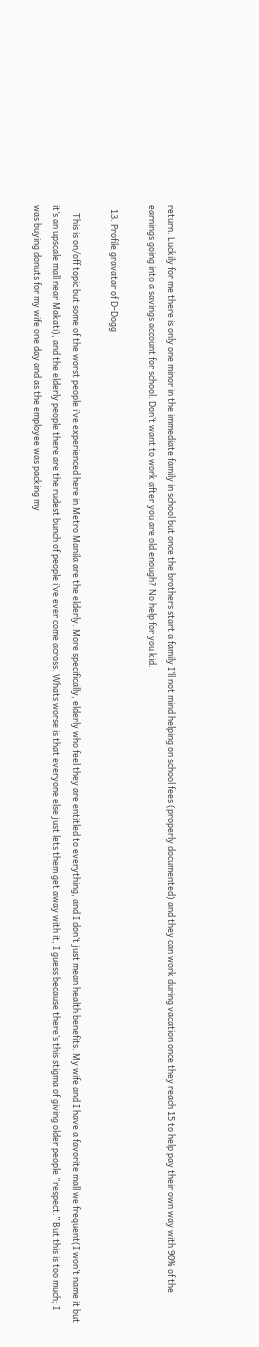return. Luckily for me there is only one minor in the immediate family in school but once the brothers start a family I’ll not mind helping on school fees (properly documented) and they can work during vacation once they reach 15 to help pay their own way with 90% of the earnings going into a savings account for school. Don’t want to work after you are old enough? No help for you kid.

  13. Profile gravatar of D-Dogg

    This is on/off topic but some of the worst people i’ve experienced here in Metro Manila are the elderly. More specifically, elderly who feel they are entitled to everything, and I don’t just mean health benefits. My wife and I have a favorite mall we frequent(I won’t name it but it’s an upscale mall near Makati), and the elderly people there are the rudest bunch of people i’ve ever come across. Whats worse is that everyone else just lets them get away with it, I guess because there’s this stigma of giving older people “respect.” But this is too much; I was buying donuts for my wife one day and as the employee was packing my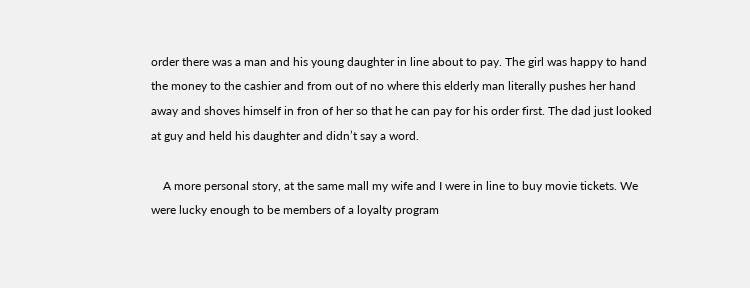order there was a man and his young daughter in line about to pay. The girl was happy to hand the money to the cashier and from out of no where this elderly man literally pushes her hand away and shoves himself in fron of her so that he can pay for his order first. The dad just looked at guy and held his daughter and didn’t say a word.

    A more personal story, at the same mall my wife and I were in line to buy movie tickets. We were lucky enough to be members of a loyalty program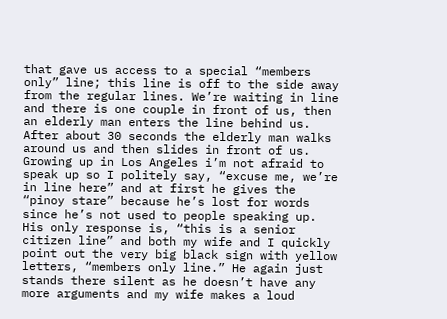that gave us access to a special “members only” line; this line is off to the side away from the regular lines. We’re waiting in line and there is one couple in front of us, then an elderly man enters the line behind us. After about 30 seconds the elderly man walks around us and then slides in front of us. Growing up in Los Angeles i’m not afraid to speak up so I politely say, “excuse me, we’re in line here” and at first he gives the “pinoy stare” because he’s lost for words since he’s not used to people speaking up. His only response is, “this is a senior citizen line” and both my wife and I quickly point out the very big black sign with yellow letters, “members only line.” He again just stands there silent as he doesn’t have any more arguments and my wife makes a loud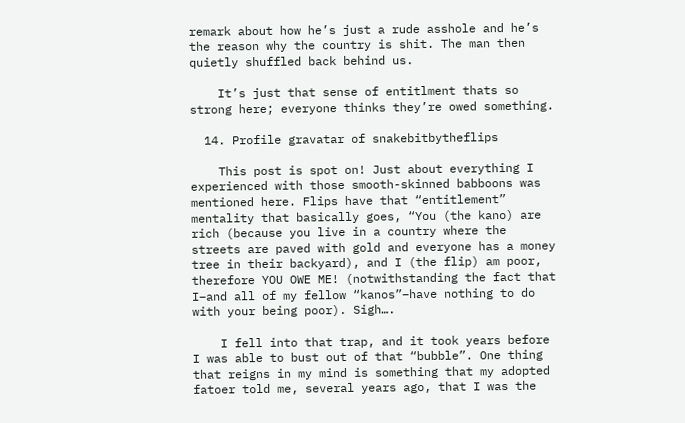remark about how he’s just a rude asshole and he’s the reason why the country is shit. The man then quietly shuffled back behind us.

    It’s just that sense of entitlment thats so strong here; everyone thinks they’re owed something.

  14. Profile gravatar of snakebitbytheflips

    This post is spot on! Just about everything I experienced with those smooth-skinned babboons was mentioned here. Flips have that “entitlement” mentality that basically goes, “You (the kano) are rich (because you live in a country where the streets are paved with gold and everyone has a money tree in their backyard), and I (the flip) am poor, therefore YOU OWE ME! (notwithstanding the fact that I–and all of my fellow “kanos”–have nothing to do with your being poor). Sigh….

    I fell into that trap, and it took years before I was able to bust out of that “bubble”. One thing that reigns in my mind is something that my adopted fatoer told me, several years ago, that I was the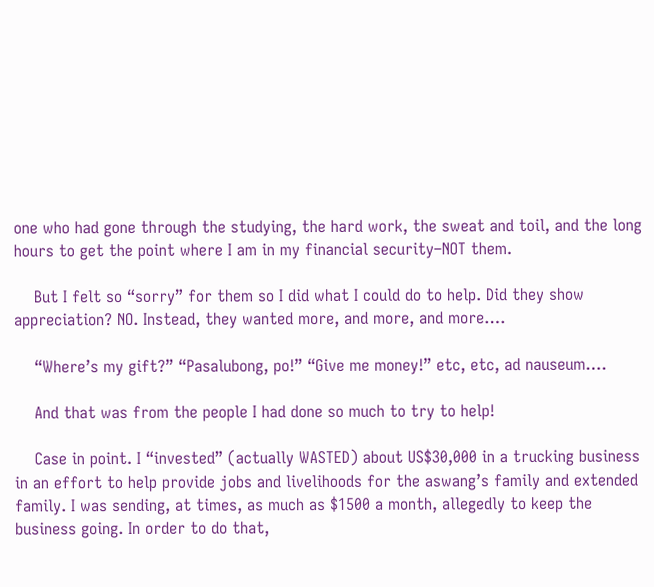one who had gone through the studying, the hard work, the sweat and toil, and the long hours to get the point where I am in my financial security–NOT them.

    But I felt so “sorry” for them so I did what I could do to help. Did they show appreciation? NO. Instead, they wanted more, and more, and more….

    “Where’s my gift?” “Pasalubong, po!” “Give me money!” etc, etc, ad nauseum….

    And that was from the people I had done so much to try to help!

    Case in point. I “invested” (actually WASTED) about US$30,000 in a trucking business in an effort to help provide jobs and livelihoods for the aswang’s family and extended family. I was sending, at times, as much as $1500 a month, allegedly to keep the business going. In order to do that,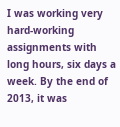I was working very hard-working assignments with long hours, six days a week. By the end of 2013, it was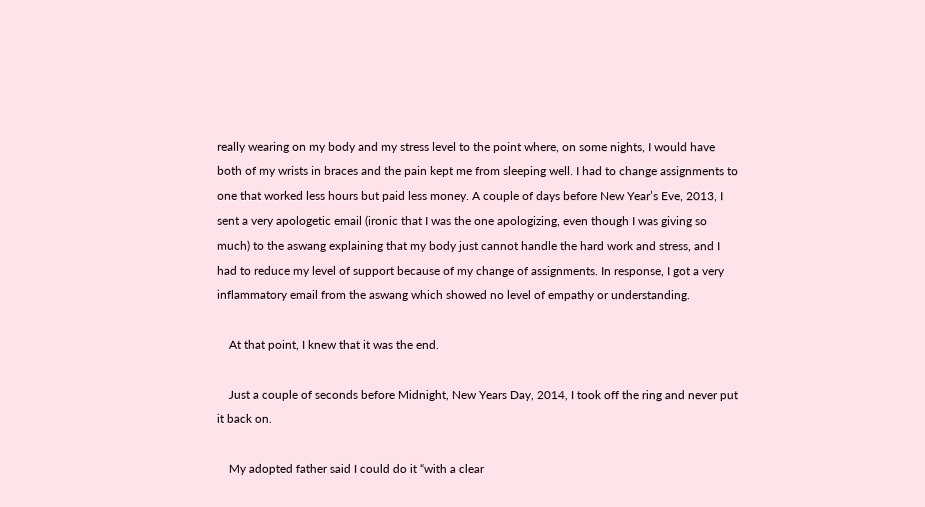really wearing on my body and my stress level to the point where, on some nights, I would have both of my wrists in braces and the pain kept me from sleeping well. I had to change assignments to one that worked less hours but paid less money. A couple of days before New Year’s Eve, 2013, I sent a very apologetic email (ironic that I was the one apologizing, even though I was giving so much) to the aswang explaining that my body just cannot handle the hard work and stress, and I had to reduce my level of support because of my change of assignments. In response, I got a very inflammatory email from the aswang which showed no level of empathy or understanding.

    At that point, I knew that it was the end.

    Just a couple of seconds before Midnight, New Years Day, 2014, I took off the ring and never put it back on.

    My adopted father said I could do it “with a clear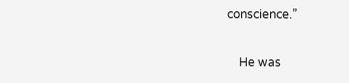conscience.”

    He was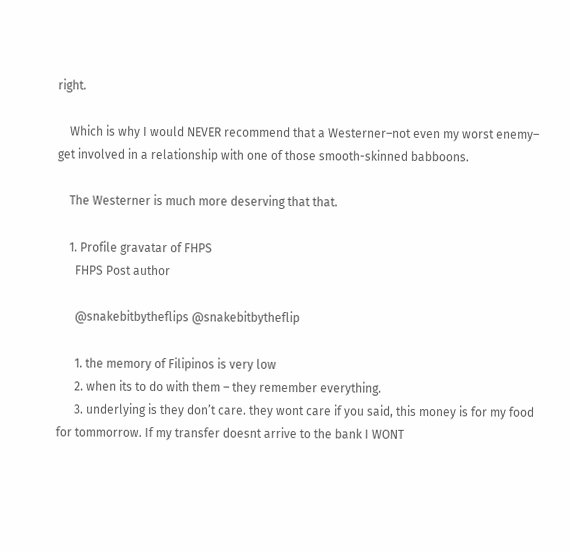right.

    Which is why I would NEVER recommend that a Westerner–not even my worst enemy– get involved in a relationship with one of those smooth-skinned babboons.

    The Westerner is much more deserving that that.

    1. Profile gravatar of FHPS
      FHPS Post author

      @snakebitbytheflips @snakebitbytheflip

      1. the memory of Filipinos is very low
      2. when its to do with them – they remember everything.
      3. underlying is they don’t care. they wont care if you said, this money is for my food for tommorrow. If my transfer doesnt arrive to the bank I WONT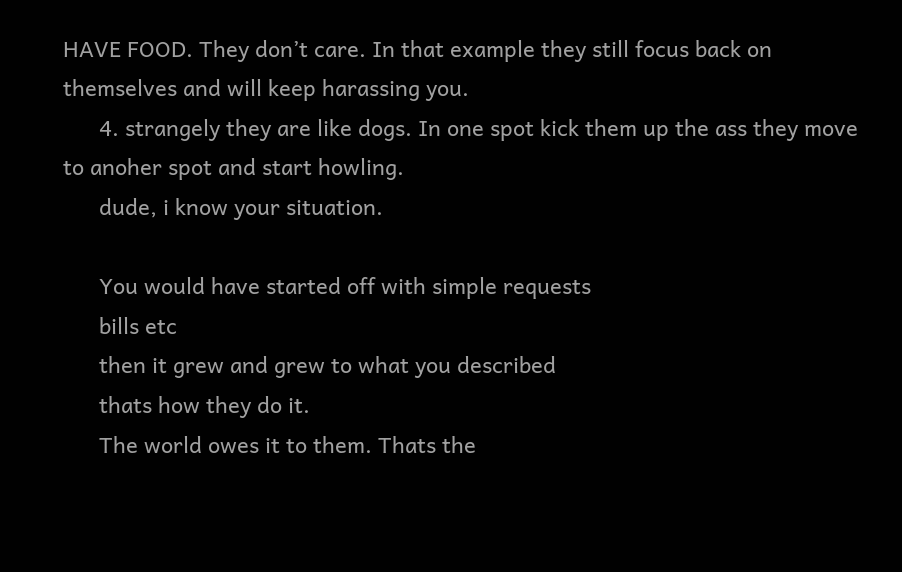HAVE FOOD. They don’t care. In that example they still focus back on themselves and will keep harassing you.
      4. strangely they are like dogs. In one spot kick them up the ass they move to anoher spot and start howling.
      dude, i know your situation.

      You would have started off with simple requests
      bills etc
      then it grew and grew to what you described
      thats how they do it.
      The world owes it to them. Thats the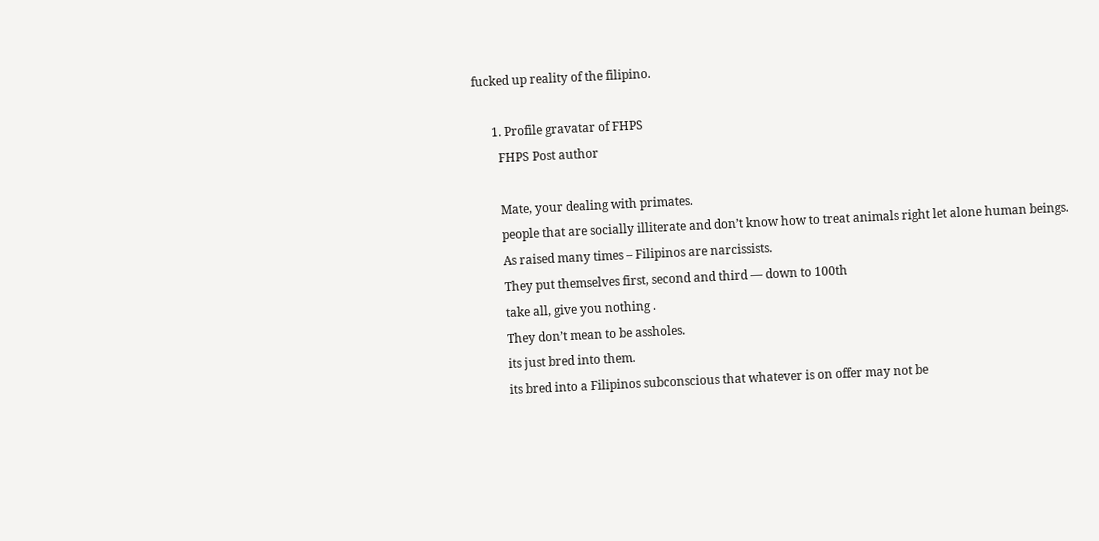fucked up reality of the filipino.

      1. Profile gravatar of FHPS
        FHPS Post author

        Mate, your dealing with primates.
        people that are socially illiterate and don’t know how to treat animals right let alone human beings.
        As raised many times – Filipinos are narcissists.
        They put themselves first, second and third — down to 100th
        take all, give you nothing .
        They don’t mean to be assholes.
        its just bred into them.
        its bred into a Filipinos subconscious that whatever is on offer may not be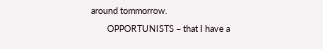around tommorrow.
        OPPORTUNISTS – that I have a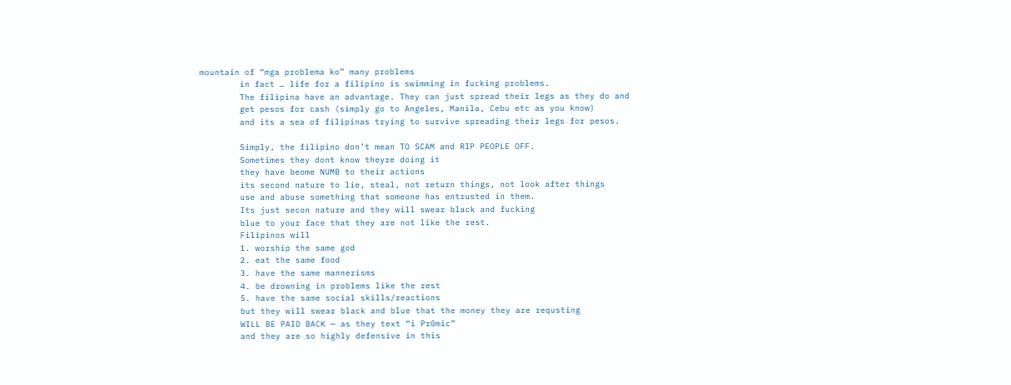mountain of “mga problema ko” many problems
        in fact … life for a filipino is swimming in fucking problems.
        The filipina have an advantage. They can just spread their legs as they do and
        get pesos for cash (simply go to Angeles, Manila, Cebu etc as you know)
        and its a sea of filipinas trying to survive spreading their legs for pesos.

        Simply, the filipino don’t mean TO SCAM and RIP PEOPLE OFF.
        Sometimes they dont know theyre doing it
        they have beome NUMB to their actions
        its second nature to lie, steal, not return things, not look after things
        use and abuse something that someone has entrusted in them.
        Its just secon nature and they will swear black and fucking
        blue to your face that they are not like the rest.
        Filipinos will
        1. worship the same god
        2. eat the same food
        3. have the same mannerisms
        4. be drowning in problems like the rest
        5. have the same social skills/reactions
        but they will swear black and blue that the money they are requsting
        WILL BE PAID BACK — as they text “i Pr0mic”
        and they are so highly defensive in this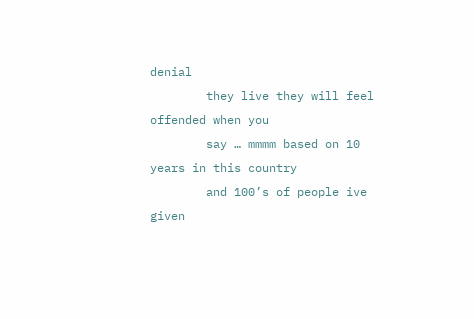denial
        they live they will feel offended when you
        say … mmmm based on 10 years in this country
        and 100’s of people ive given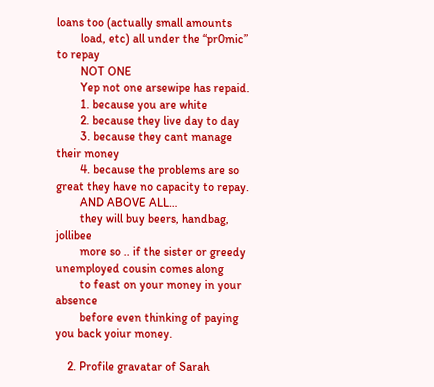loans too (actually small amounts
        load, etc) all under the “pr0mic” to repay
        NOT ONE
        Yep not one arsewipe has repaid.
        1. because you are white
        2. because they live day to day
        3. because they cant manage their money
        4. because the problems are so great they have no capacity to repay.
        AND ABOVE ALL…
        they will buy beers, handbag, jollibee
        more so .. if the sister or greedy unemployed cousin comes along
        to feast on your money in your absence
        before even thinking of paying you back yoiur money.

    2. Profile gravatar of Sarah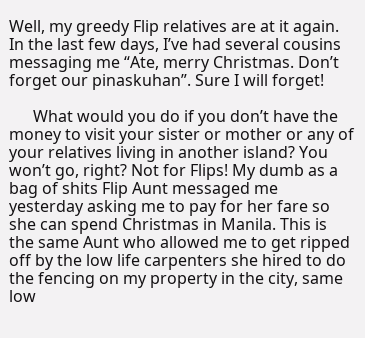Well, my greedy Flip relatives are at it again. In the last few days, I’ve had several cousins messaging me “Ate, merry Christmas. Don’t forget our pinaskuhan”. Sure I will forget!

      What would you do if you don’t have the money to visit your sister or mother or any of your relatives living in another island? You won’t go, right? Not for Flips! My dumb as a bag of shits Flip Aunt messaged me yesterday asking me to pay for her fare so she can spend Christmas in Manila. This is the same Aunt who allowed me to get ripped off by the low life carpenters she hired to do the fencing on my property in the city, same low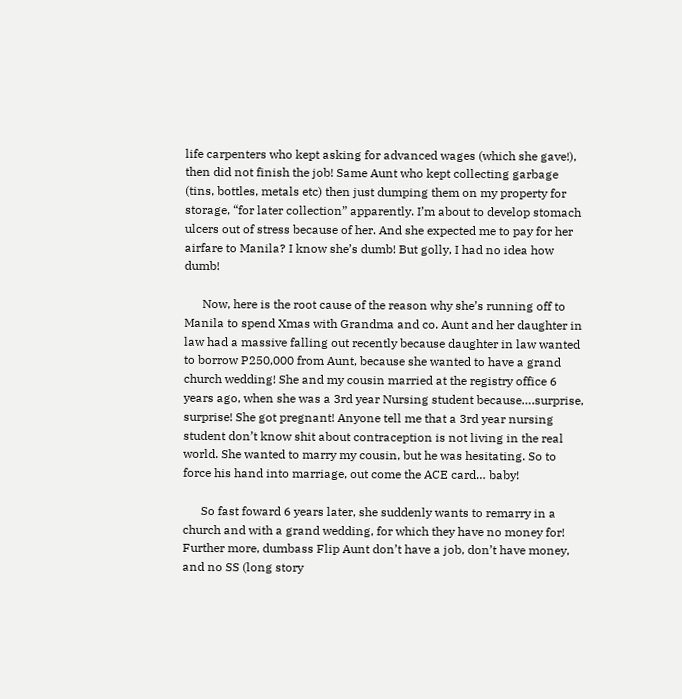life carpenters who kept asking for advanced wages (which she gave!), then did not finish the job! Same Aunt who kept collecting garbage (tins, bottles, metals etc) then just dumping them on my property for storage, “for later collection” apparently. I’m about to develop stomach ulcers out of stress because of her. And she expected me to pay for her airfare to Manila? I know she’s dumb! But golly, I had no idea how dumb!

      Now, here is the root cause of the reason why she’s running off to Manila to spend Xmas with Grandma and co. Aunt and her daughter in law had a massive falling out recently because daughter in law wanted to borrow P250,000 from Aunt, because she wanted to have a grand church wedding! She and my cousin married at the registry office 6 years ago, when she was a 3rd year Nursing student because….surprise, surprise! She got pregnant! Anyone tell me that a 3rd year nursing student don’t know shit about contraception is not living in the real world. She wanted to marry my cousin, but he was hesitating. So to force his hand into marriage, out come the ACE card… baby!

      So fast foward 6 years later, she suddenly wants to remarry in a church and with a grand wedding, for which they have no money for! Further more, dumbass Flip Aunt don’t have a job, don’t have money, and no SS (long story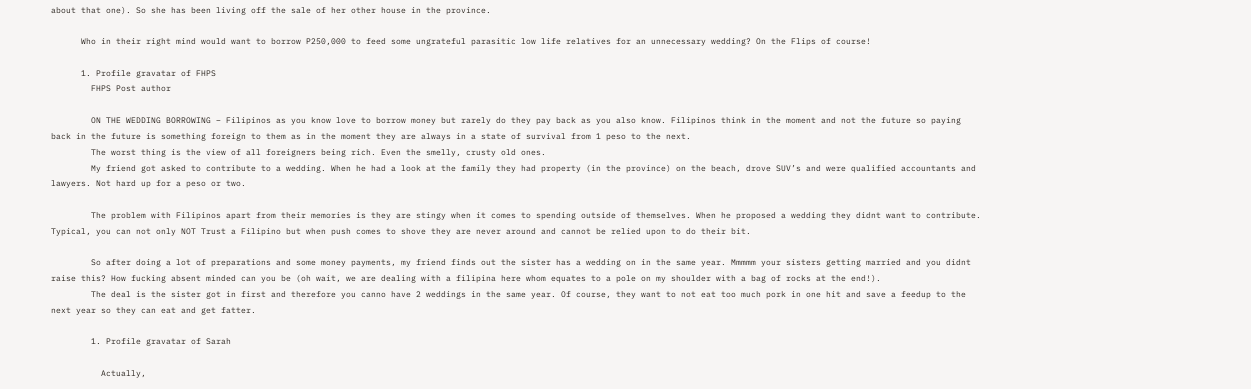about that one). So she has been living off the sale of her other house in the province.

      Who in their right mind would want to borrow P250,000 to feed some ungrateful parasitic low life relatives for an unnecessary wedding? On the Flips of course!

      1. Profile gravatar of FHPS
        FHPS Post author

        ON THE WEDDING BORROWING – Filipinos as you know love to borrow money but rarely do they pay back as you also know. Filipinos think in the moment and not the future so paying back in the future is something foreign to them as in the moment they are always in a state of survival from 1 peso to the next.
        The worst thing is the view of all foreigners being rich. Even the smelly, crusty old ones.
        My friend got asked to contribute to a wedding. When he had a look at the family they had property (in the province) on the beach, drove SUV’s and were qualified accountants and lawyers. Not hard up for a peso or two.

        The problem with Filipinos apart from their memories is they are stingy when it comes to spending outside of themselves. When he proposed a wedding they didnt want to contribute. Typical, you can not only NOT Trust a Filipino but when push comes to shove they are never around and cannot be relied upon to do their bit.

        So after doing a lot of preparations and some money payments, my friend finds out the sister has a wedding on in the same year. Mmmmm your sisters getting married and you didnt raise this? How fucking absent minded can you be (oh wait, we are dealing with a filipina here whom equates to a pole on my shoulder with a bag of rocks at the end!).
        The deal is the sister got in first and therefore you canno have 2 weddings in the same year. Of course, they want to not eat too much pork in one hit and save a feedup to the next year so they can eat and get fatter.

        1. Profile gravatar of Sarah

          Actually,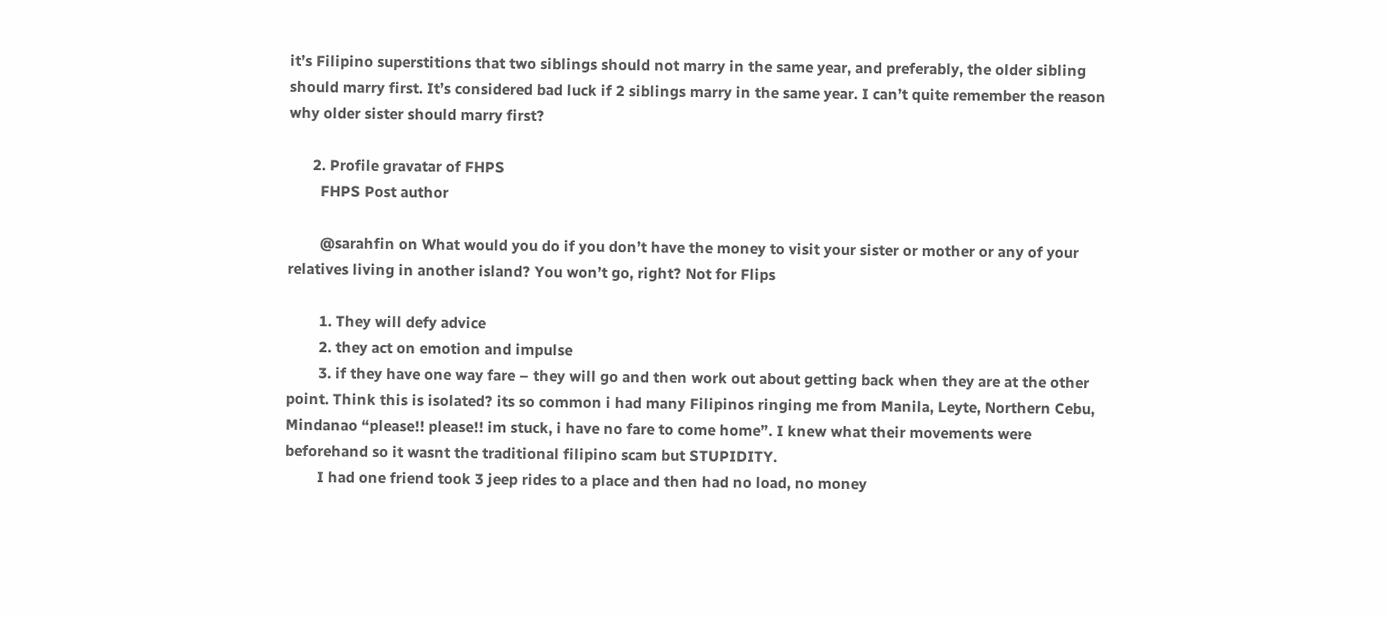it’s Filipino superstitions that two siblings should not marry in the same year, and preferably, the older sibling should marry first. It’s considered bad luck if 2 siblings marry in the same year. I can’t quite remember the reason why older sister should marry first?

      2. Profile gravatar of FHPS
        FHPS Post author

        @sarahfin on What would you do if you don’t have the money to visit your sister or mother or any of your relatives living in another island? You won’t go, right? Not for Flips

        1. They will defy advice
        2. they act on emotion and impulse
        3. if they have one way fare – they will go and then work out about getting back when they are at the other point. Think this is isolated? its so common i had many Filipinos ringing me from Manila, Leyte, Northern Cebu, Mindanao “please!! please!! im stuck, i have no fare to come home”. I knew what their movements were beforehand so it wasnt the traditional filipino scam but STUPIDITY.
        I had one friend took 3 jeep rides to a place and then had no load, no money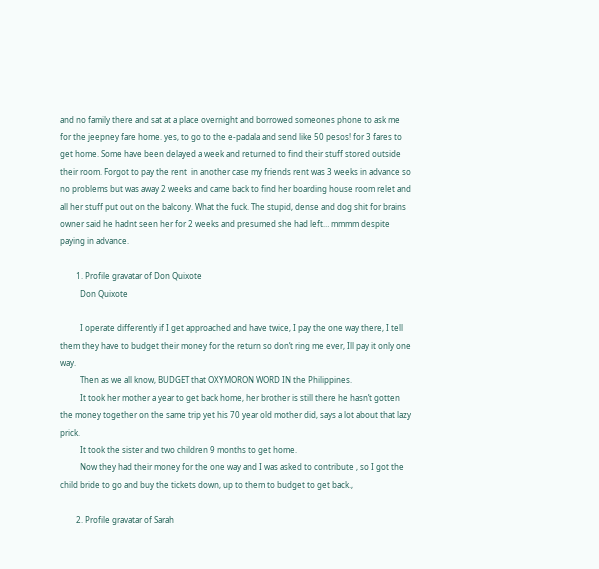and no family there and sat at a place overnight and borrowed someones phone to ask me for the jeepney fare home. yes, to go to the e-padala and send like 50 pesos! for 3 fares to get home. Some have been delayed a week and returned to find their stuff stored outside their room. Forgot to pay the rent  in another case my friends rent was 3 weeks in advance so no problems but was away 2 weeks and came back to find her boarding house room relet and all her stuff put out on the balcony. What the fuck. The stupid, dense and dog shit for brains owner said he hadnt seen her for 2 weeks and presumed she had left… mmmm despite paying in advance.

        1. Profile gravatar of Don Quixote
          Don Quixote

          I operate differently if I get approached and have twice, I pay the one way there, I tell them they have to budget their money for the return so don’t ring me ever, Ill pay it only one way.
          Then as we all know, BUDGET that OXYMORON WORD IN the Philippines.
          It took her mother a year to get back home, her brother is still there he hasn’t gotten the money together on the same trip yet his 70 year old mother did, says a lot about that lazy prick.
          It took the sister and two children 9 months to get home.
          Now they had their money for the one way and I was asked to contribute , so I got the child bride to go and buy the tickets down, up to them to budget to get back.,

        2. Profile gravatar of Sarah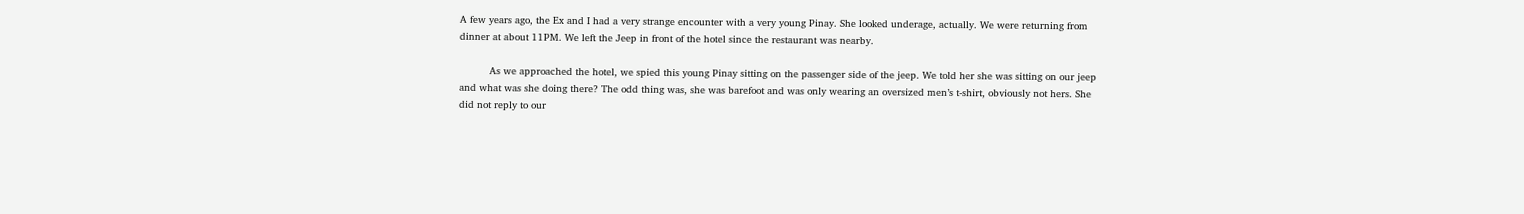A few years ago, the Ex and I had a very strange encounter with a very young Pinay. She looked underage, actually. We were returning from dinner at about 11PM. We left the Jeep in front of the hotel since the restaurant was nearby.

          As we approached the hotel, we spied this young Pinay sitting on the passenger side of the jeep. We told her she was sitting on our jeep and what was she doing there? The odd thing was, she was barefoot and was only wearing an oversized men’s t-shirt, obviously not hers. She did not reply to our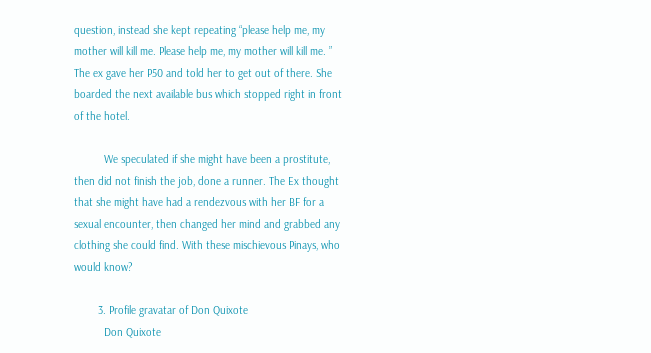question, instead she kept repeating “please help me, my mother will kill me. Please help me, my mother will kill me. ” The ex gave her P50 and told her to get out of there. She boarded the next available bus which stopped right in front of the hotel.

          We speculated if she might have been a prostitute, then did not finish the job, done a runner. The Ex thought that she might have had a rendezvous with her BF for a sexual encounter, then changed her mind and grabbed any clothing she could find. With these mischievous Pinays, who would know?

        3. Profile gravatar of Don Quixote
          Don Quixote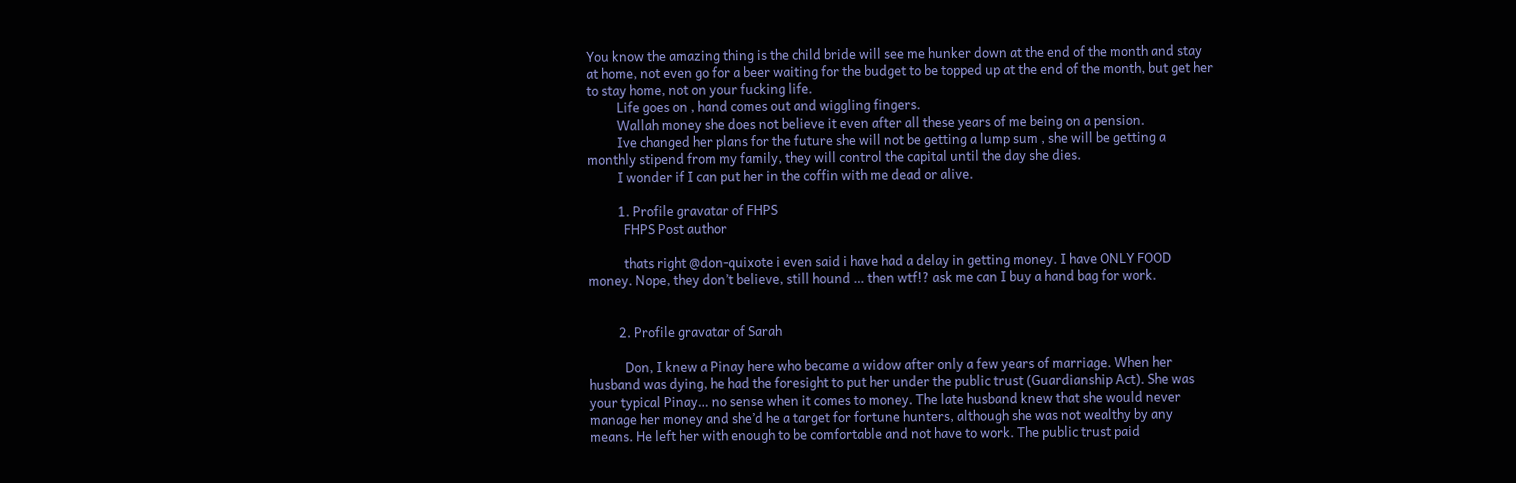You know the amazing thing is the child bride will see me hunker down at the end of the month and stay at home, not even go for a beer waiting for the budget to be topped up at the end of the month, but get her to stay home, not on your fucking life.
          Life goes on , hand comes out and wiggling fingers.
          Wallah money she does not believe it even after all these years of me being on a pension.
          Ive changed her plans for the future she will not be getting a lump sum , she will be getting a monthly stipend from my family, they will control the capital until the day she dies.
          I wonder if I can put her in the coffin with me dead or alive.

          1. Profile gravatar of FHPS
            FHPS Post author

            thats right @don-quixote i even said i have had a delay in getting money. I have ONLY FOOD money. Nope, they don’t believe, still hound … then wtf!? ask me can I buy a hand bag for work.


          2. Profile gravatar of Sarah

            Don, I knew a Pinay here who became a widow after only a few years of marriage. When her husband was dying, he had the foresight to put her under the public trust (Guardianship Act). She was your typical Pinay… no sense when it comes to money. The late husband knew that she would never manage her money and she’d he a target for fortune hunters, although she was not wealthy by any means. He left her with enough to be comfortable and not have to work. The public trust paid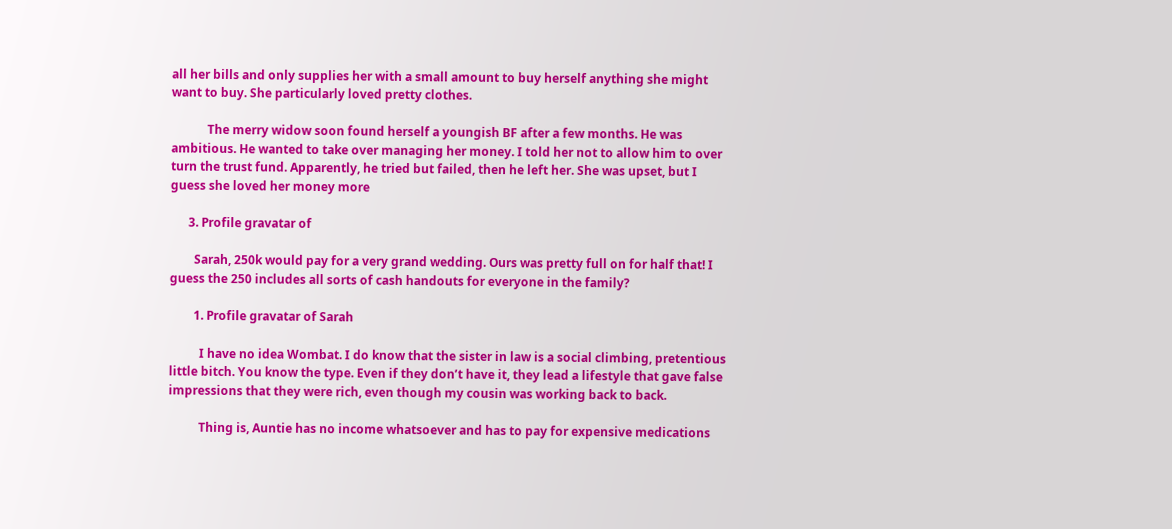all her bills and only supplies her with a small amount to buy herself anything she might want to buy. She particularly loved pretty clothes.

            The merry widow soon found herself a youngish BF after a few months. He was ambitious. He wanted to take over managing her money. I told her not to allow him to over turn the trust fund. Apparently, he tried but failed, then he left her. She was upset, but I guess she loved her money more

      3. Profile gravatar of

        Sarah, 250k would pay for a very grand wedding. Ours was pretty full on for half that! I guess the 250 includes all sorts of cash handouts for everyone in the family?

        1. Profile gravatar of Sarah

          I have no idea Wombat. I do know that the sister in law is a social climbing, pretentious little bitch. You know the type. Even if they don’t have it, they lead a lifestyle that gave false impressions that they were rich, even though my cousin was working back to back.

          Thing is, Auntie has no income whatsoever and has to pay for expensive medications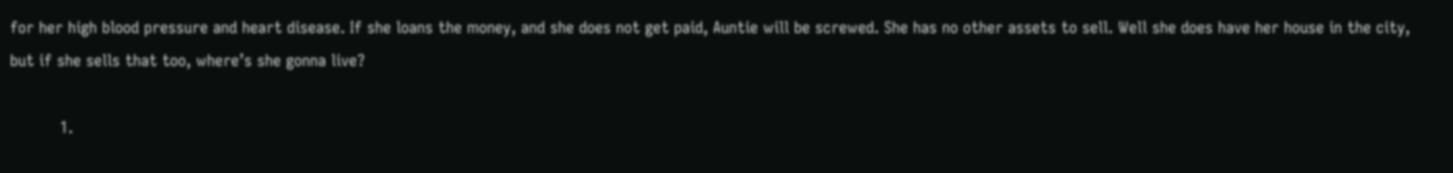for her high blood pressure and heart disease. If she loans the money, and she does not get paid, Auntie will be screwed. She has no other assets to sell. Well she does have her house in the city, but if she sells that too, where’s she gonna live?

          1.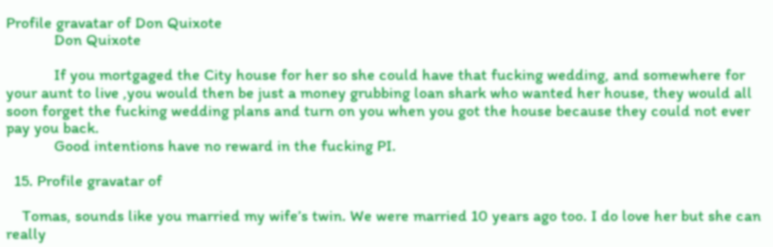Profile gravatar of Don Quixote
            Don Quixote

            If you mortgaged the City house for her so she could have that fucking wedding, and somewhere for your aunt to live ,you would then be just a money grubbing loan shark who wanted her house, they would all soon forget the fucking wedding plans and turn on you when you got the house because they could not ever pay you back.
            Good intentions have no reward in the fucking PI.

  15. Profile gravatar of

    Tomas, sounds like you married my wife’s twin. We were married 10 years ago too. I do love her but she can really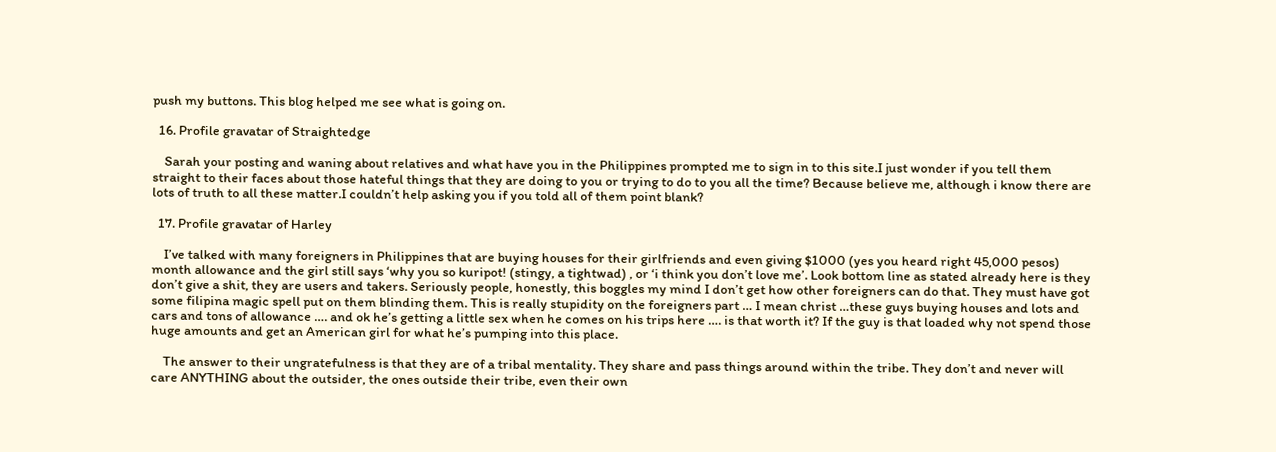push my buttons. This blog helped me see what is going on.

  16. Profile gravatar of Straightedge

    Sarah your posting and waning about relatives and what have you in the Philippines prompted me to sign in to this site.I just wonder if you tell them straight to their faces about those hateful things that they are doing to you or trying to do to you all the time? Because believe me, although i know there are lots of truth to all these matter.I couldn’t help asking you if you told all of them point blank?

  17. Profile gravatar of Harley

    I’ve talked with many foreigners in Philippines that are buying houses for their girlfriends and even giving $1000 (yes you heard right 45,000 pesos) month allowance and the girl still says ‘why you so kuripot! (stingy, a tightwad) , or ‘i think you don’t love me’. Look bottom line as stated already here is they don’t give a shit, they are users and takers. Seriously people, honestly, this boggles my mind I don’t get how other foreigners can do that. They must have got some filipina magic spell put on them blinding them. This is really stupidity on the foreigners part … I mean christ …these guys buying houses and lots and cars and tons of allowance …. and ok he’s getting a little sex when he comes on his trips here …. is that worth it? If the guy is that loaded why not spend those huge amounts and get an American girl for what he’s pumping into this place.

    The answer to their ungratefulness is that they are of a tribal mentality. They share and pass things around within the tribe. They don’t and never will care ANYTHING about the outsider, the ones outside their tribe, even their own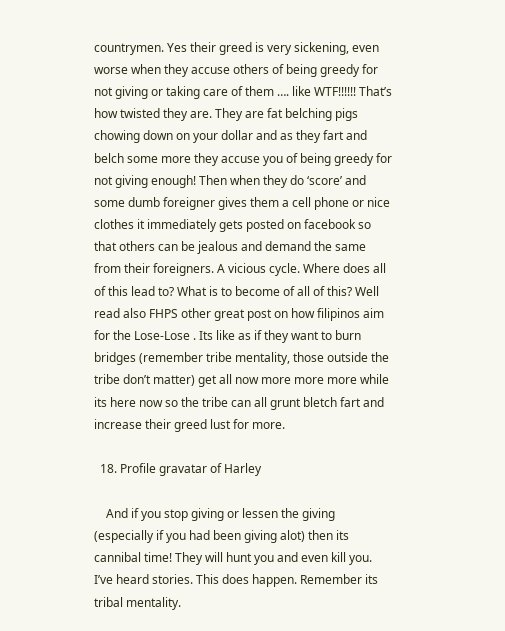countrymen. Yes their greed is very sickening, even worse when they accuse others of being greedy for not giving or taking care of them …. like WTF!!!!!! That’s how twisted they are. They are fat belching pigs chowing down on your dollar and as they fart and belch some more they accuse you of being greedy for not giving enough! Then when they do ‘score’ and some dumb foreigner gives them a cell phone or nice clothes it immediately gets posted on facebook so that others can be jealous and demand the same from their foreigners. A vicious cycle. Where does all of this lead to? What is to become of all of this? Well read also FHPS other great post on how filipinos aim for the Lose-Lose . Its like as if they want to burn bridges (remember tribe mentality, those outside the tribe don’t matter) get all now more more more while its here now so the tribe can all grunt bletch fart and increase their greed lust for more.

  18. Profile gravatar of Harley

    And if you stop giving or lessen the giving (especially if you had been giving alot) then its cannibal time! They will hunt you and even kill you. I’ve heard stories. This does happen. Remember its tribal mentality.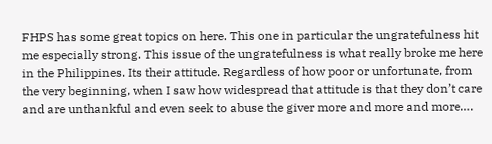FHPS has some great topics on here. This one in particular the ungratefulness hit me especially strong. This issue of the ungratefulness is what really broke me here in the Philippines. Its their attitude. Regardless of how poor or unfortunate, from the very beginning, when I saw how widespread that attitude is that they don’t care and are unthankful and even seek to abuse the giver more and more and more….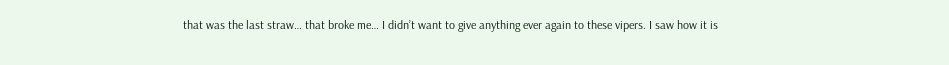that was the last straw… that broke me… I didn’t want to give anything ever again to these vipers. I saw how it is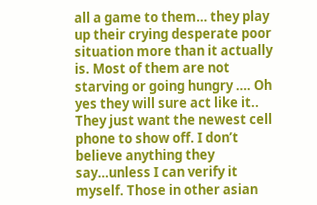all a game to them… they play up their crying desperate poor situation more than it actually is. Most of them are not starving or going hungry …. Oh yes they will sure act like it.. They just want the newest cell phone to show off. I don’t believe anything they say…unless I can verify it myself. Those in other asian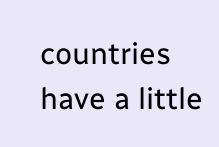countries have a little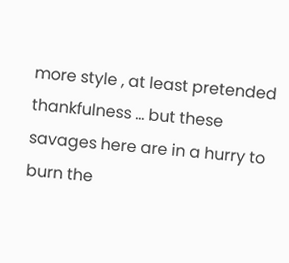more style , at least pretended thankfulness … but these savages here are in a hurry to burn the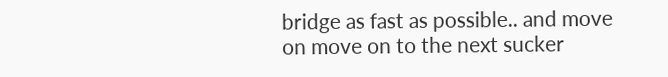bridge as fast as possible.. and move on move on to the next sucker